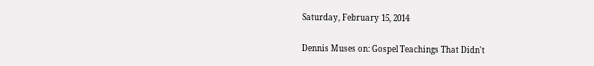Saturday, February 15, 2014

Dennis Muses on: Gospel Teachings That Didn't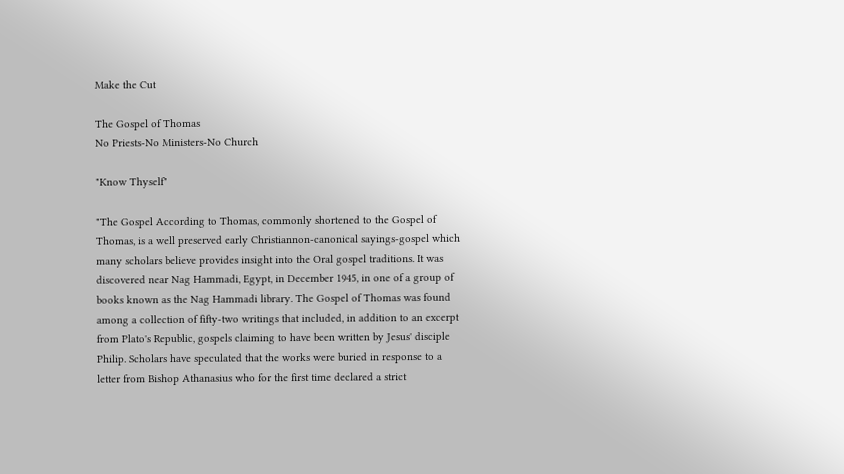Make the Cut

The Gospel of Thomas
No Priests-No Ministers-No Church

"Know Thyself"

"The Gospel According to Thomas, commonly shortened to the Gospel of Thomas, is a well preserved early Christiannon-canonical sayings-gospel which many scholars believe provides insight into the Oral gospel traditions. It was discovered near Nag Hammadi, Egypt, in December 1945, in one of a group of books known as the Nag Hammadi library. The Gospel of Thomas was found among a collection of fifty-two writings that included, in addition to an excerpt from Plato's Republic, gospels claiming to have been written by Jesus' disciple Philip. Scholars have speculated that the works were buried in response to a letter from Bishop Athanasius who for the first time declared a strict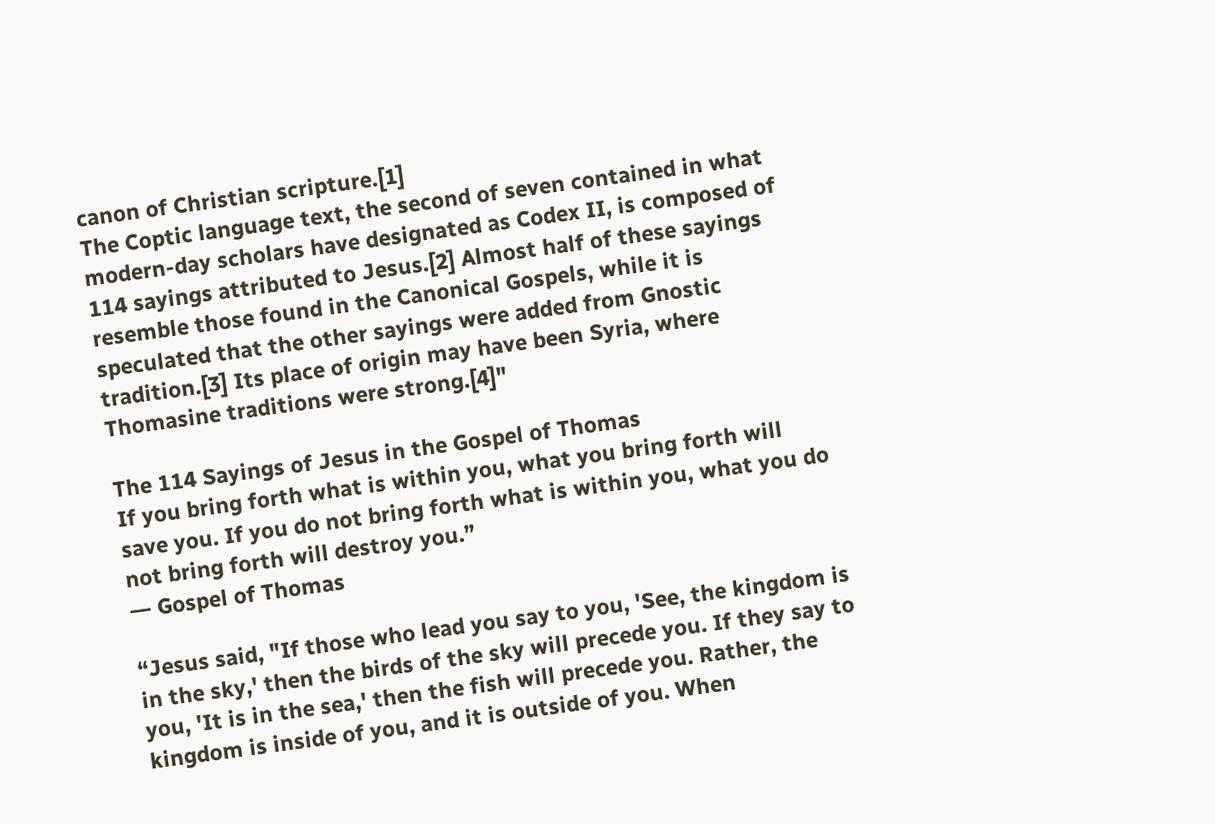canon of Christian scripture.[1]
The Coptic language text, the second of seven contained in what modern-day scholars have designated as Codex II, is composed of 114 sayings attributed to Jesus.[2] Almost half of these sayings resemble those found in the Canonical Gospels, while it is speculated that the other sayings were added from Gnostic tradition.[3] Its place of origin may have been Syria, where Thomasine traditions were strong.[4]"

The 114 Sayings of Jesus in the Gospel of Thomas
If you bring forth what is within you, what you bring forth will save you. If you do not bring forth what is within you, what you do not bring forth will destroy you.”
― Gospel of Thomas

“Jesus said, "If those who lead you say to you, 'See, the kingdom is in the sky,' then the birds of the sky will precede you. If they say to you, 'It is in the sea,' then the fish will precede you. Rather, the kingdom is inside of you, and it is outside of you. When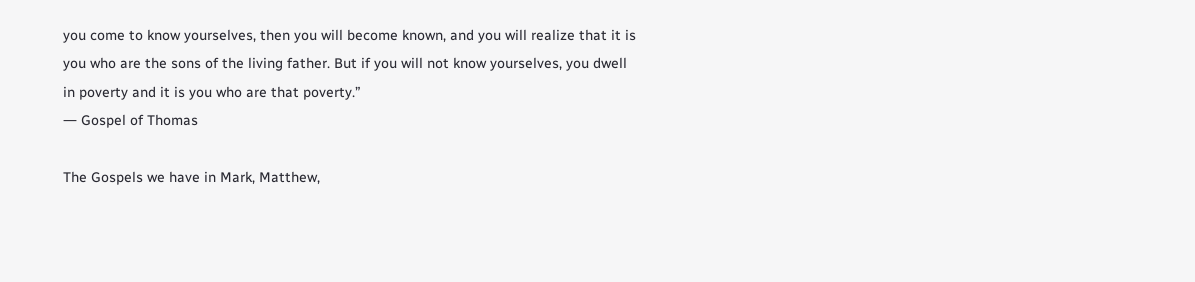you come to know yourselves, then you will become known, and you will realize that it is you who are the sons of the living father. But if you will not know yourselves, you dwell in poverty and it is you who are that poverty.”
― Gospel of Thomas

The Gospels we have in Mark, Matthew,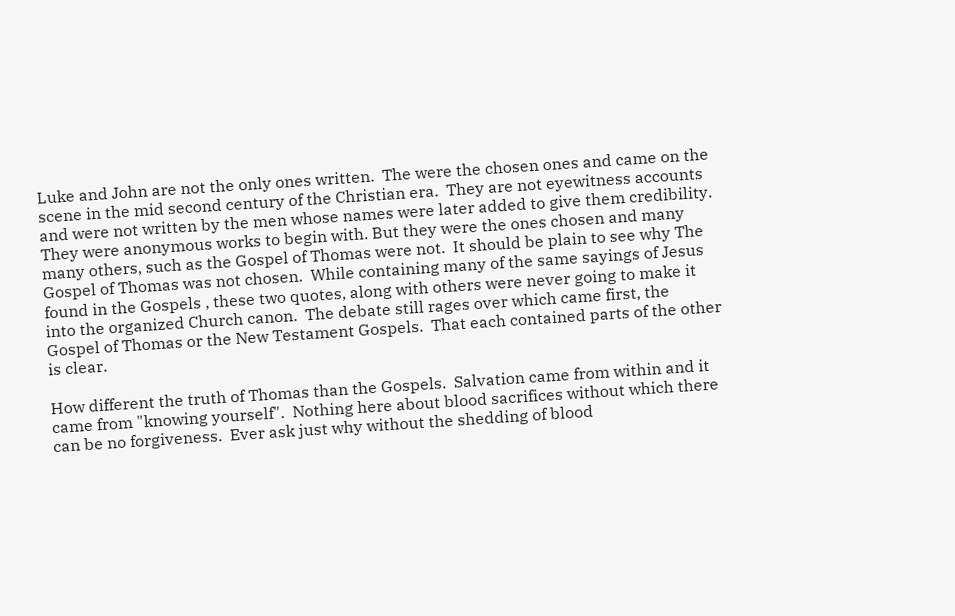Luke and John are not the only ones written.  The were the chosen ones and came on the scene in the mid second century of the Christian era.  They are not eyewitness accounts and were not written by the men whose names were later added to give them credibility.  They were anonymous works to begin with. But they were the ones chosen and many many others, such as the Gospel of Thomas were not.  It should be plain to see why The Gospel of Thomas was not chosen.  While containing many of the same sayings of Jesus found in the Gospels , these two quotes, along with others were never going to make it into the organized Church canon.  The debate still rages over which came first, the Gospel of Thomas or the New Testament Gospels.  That each contained parts of the other is clear.

How different the truth of Thomas than the Gospels.  Salvation came from within and it came from "knowing yourself".  Nothing here about blood sacrifices without which there can be no forgiveness.  Ever ask just why without the shedding of blood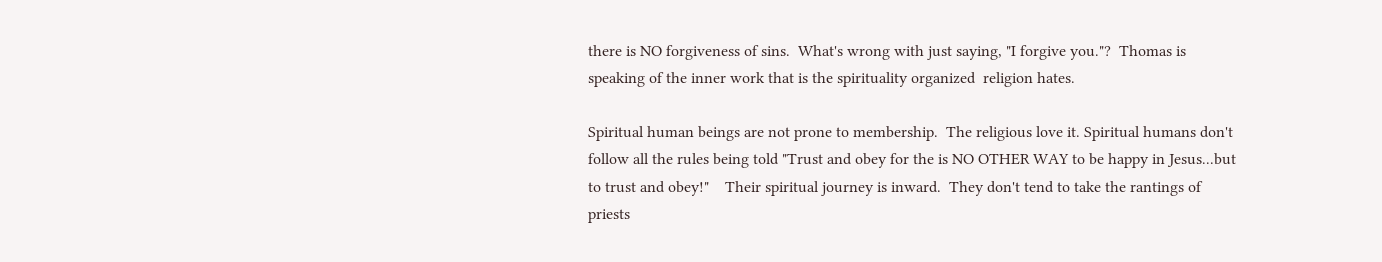there is NO forgiveness of sins.  What's wrong with just saying, "I forgive you."?  Thomas is speaking of the inner work that is the spirituality organized  religion hates.

Spiritual human beings are not prone to membership.  The religious love it. Spiritual humans don't follow all the rules being told "Trust and obey for the is NO OTHER WAY to be happy in Jesus...but to trust and obey!"    Their spiritual journey is inward.  They don't tend to take the rantings of priests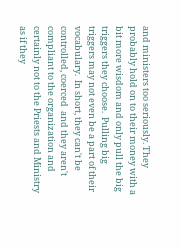and ministers too seriously. They probably hold on to their money with a bit more wisdom and only pull the big triggers they choose.  Pulling big triggers may not even be a part of their vocabulary.  In short, they can't be controlled, coerced  and they aren't compliant to the organization and certainly not to the Priests and Ministry as if they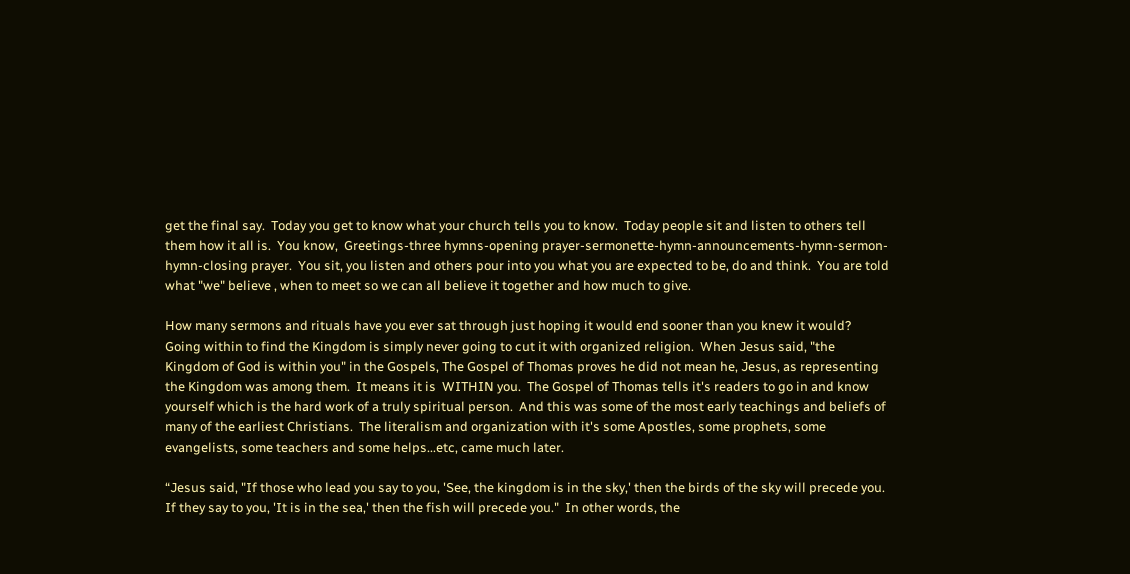get the final say.  Today you get to know what your church tells you to know.  Today people sit and listen to others tell them how it all is.  You know,  Greetings-three hymns-opening prayer-sermonette-hymn-announcements-hymn-sermon-hymn-closing prayer.  You sit, you listen and others pour into you what you are expected to be, do and think.  You are told what "we" believe , when to meet so we can all believe it together and how much to give.

How many sermons and rituals have you ever sat through just hoping it would end sooner than you knew it would?   Going within to find the Kingdom is simply never going to cut it with organized religion.  When Jesus said, "the Kingdom of God is within you" in the Gospels, The Gospel of Thomas proves he did not mean he, Jesus, as representing the Kingdom was among them.  It means it is  WITHIN you.  The Gospel of Thomas tells it's readers to go in and know yourself which is the hard work of a truly spiritual person.  And this was some of the most early teachings and beliefs of many of the earliest Christians.  The literalism and organization with it's some Apostles, some prophets, some evangelists, some teachers and some helps...etc, came much later.

“Jesus said, "If those who lead you say to you, 'See, the kingdom is in the sky,' then the birds of the sky will precede you. If they say to you, 'It is in the sea,' then the fish will precede you."  In other words, the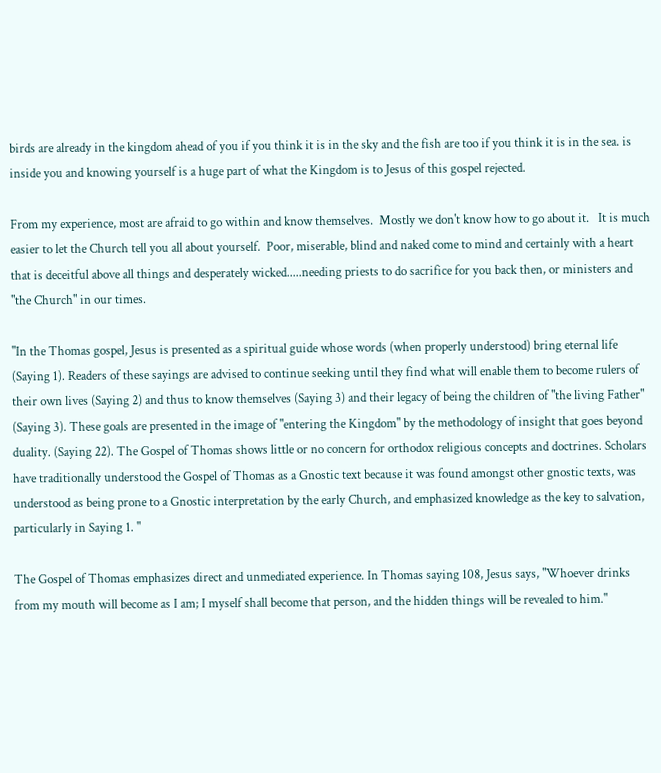birds are already in the kingdom ahead of you if you think it is in the sky and the fish are too if you think it is in the sea. is inside you and knowing yourself is a huge part of what the Kingdom is to Jesus of this gospel rejected.

From my experience, most are afraid to go within and know themselves.  Mostly we don't know how to go about it.   It is much easier to let the Church tell you all about yourself.  Poor, miserable, blind and naked come to mind and certainly with a heart that is deceitful above all things and desperately wicked.....needing priests to do sacrifice for you back then, or ministers and "the Church" in our times.

"In the Thomas gospel, Jesus is presented as a spiritual guide whose words (when properly understood) bring eternal life (Saying 1). Readers of these sayings are advised to continue seeking until they find what will enable them to become rulers of their own lives (Saying 2) and thus to know themselves (Saying 3) and their legacy of being the children of "the living Father" (Saying 3). These goals are presented in the image of "entering the Kingdom" by the methodology of insight that goes beyond duality. (Saying 22). The Gospel of Thomas shows little or no concern for orthodox religious concepts and doctrines. Scholars have traditionally understood the Gospel of Thomas as a Gnostic text because it was found amongst other gnostic texts, was understood as being prone to a Gnostic interpretation by the early Church, and emphasized knowledge as the key to salvation, particularly in Saying 1. "

The Gospel of Thomas emphasizes direct and unmediated experience. In Thomas saying 108, Jesus says, "Whoever drinks from my mouth will become as I am; I myself shall become that person, and the hidden things will be revealed to him."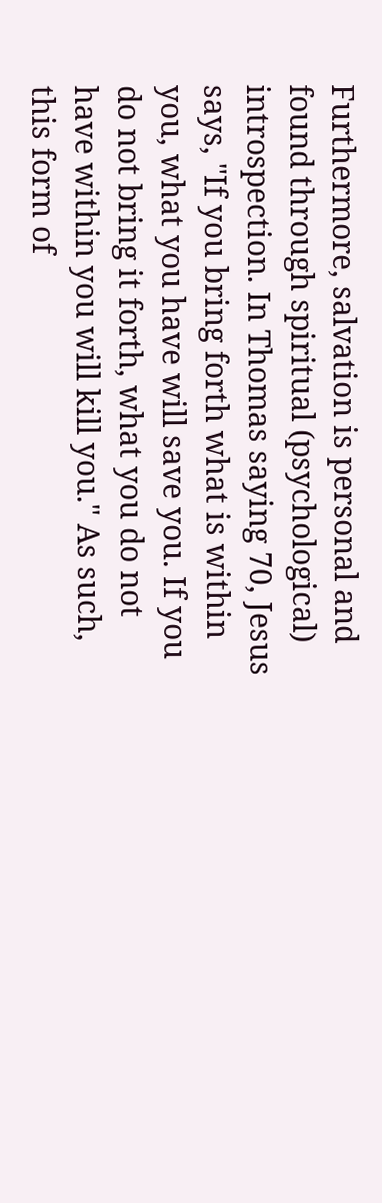Furthermore, salvation is personal and found through spiritual (psychological) introspection. In Thomas saying 70, Jesus says, "If you bring forth what is within you, what you have will save you. If you do not bring it forth, what you do not have within you will kill you." As such, this form of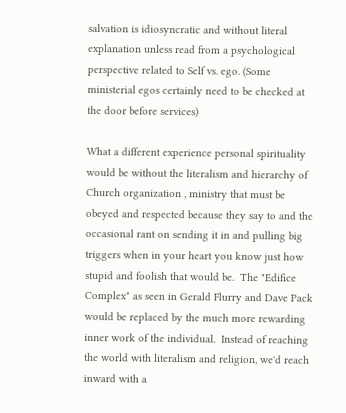salvation is idiosyncratic and without literal explanation unless read from a psychological perspective related to Self vs. ego. (Some ministerial egos certainly need to be checked at the door before services)

What a different experience personal spirituality would be without the literalism and hierarchy of Church organization , ministry that must be obeyed and respected because they say to and the occasional rant on sending it in and pulling big triggers when in your heart you know just how stupid and foolish that would be.  The "Edifice Complex" as seen in Gerald Flurry and Dave Pack would be replaced by the much more rewarding inner work of the individual.  Instead of reaching the world with literalism and religion, we'd reach inward with a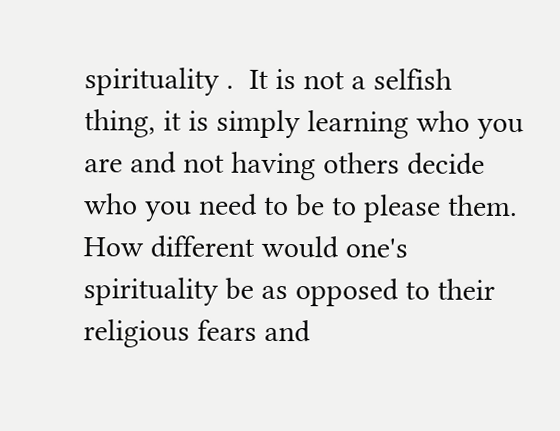spirituality .  It is not a selfish thing, it is simply learning who you are and not having others decide who you need to be to please them. How different would one's spirituality be as opposed to their religious fears and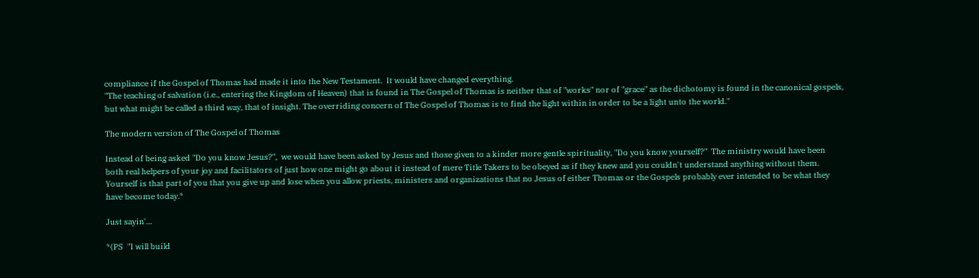compliance if the Gospel of Thomas had made it into the New Testament.  It would have changed everything.
"The teaching of salvation (i.e., entering the Kingdom of Heaven) that is found in The Gospel of Thomas is neither that of "works" nor of "grace" as the dichotomy is found in the canonical gospels, but what might be called a third way, that of insight. The overriding concern of The Gospel of Thomas is to find the light within in order to be a light unto the world."

The modern version of The Gospel of Thomas

Instead of being asked "Do you know Jesus?",  we would have been asked by Jesus and those given to a kinder more gentle spirituality, "Do you know yourself?"  The ministry would have been both real helpers of your joy and facilitators of just how one might go about it instead of mere Title Takers to be obeyed as if they knew and you couldn't understand anything without them. Yourself is that part of you that you give up and lose when you allow priests, ministers and organizations that no Jesus of either Thomas or the Gospels probably ever intended to be what they have become today.*

Just sayin'...

*(PS  "I will build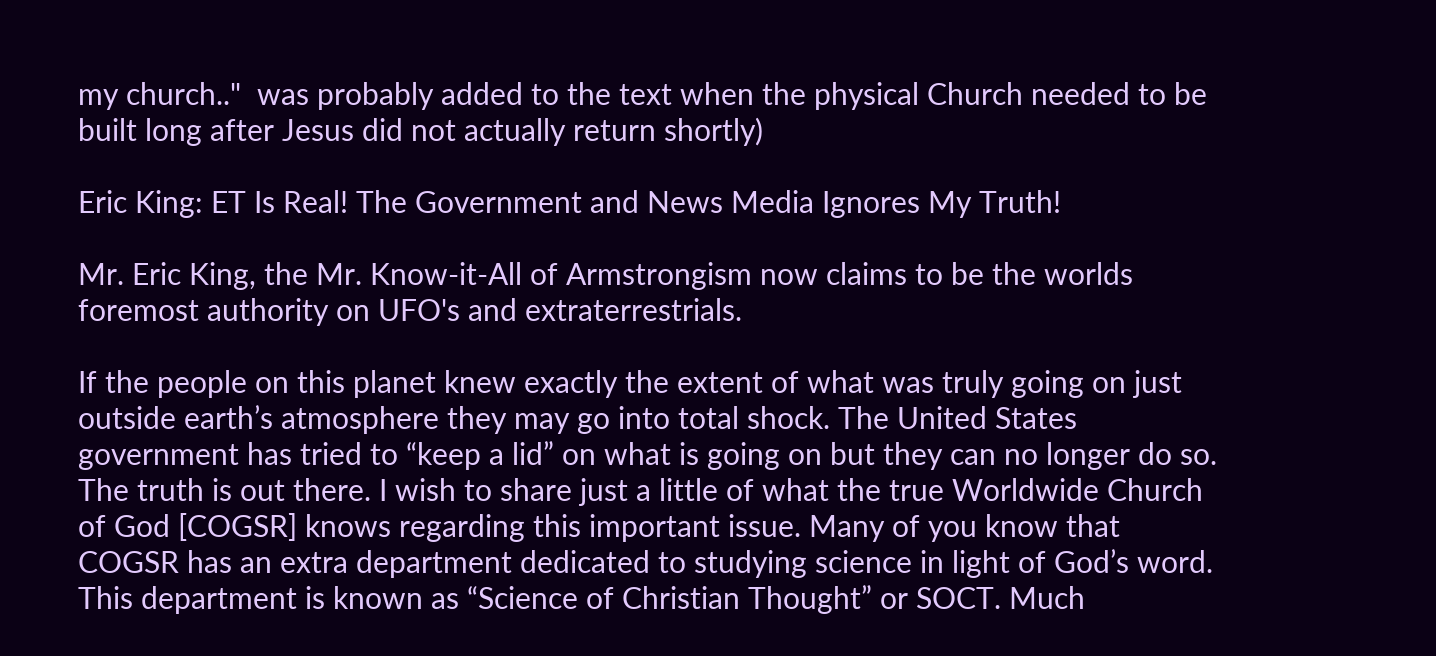my church.."  was probably added to the text when the physical Church needed to be built long after Jesus did not actually return shortly)

Eric King: ET Is Real! The Government and News Media Ignores My Truth!

Mr. Eric King, the Mr. Know-it-All of Armstrongism now claims to be the worlds foremost authority on UFO's and extraterrestrials.

If the people on this planet knew exactly the extent of what was truly going on just outside earth’s atmosphere they may go into total shock. The United States government has tried to “keep a lid” on what is going on but they can no longer do so. The truth is out there. I wish to share just a little of what the true Worldwide Church of God [COGSR] knows regarding this important issue. Many of you know that COGSR has an extra department dedicated to studying science in light of God’s word. This department is known as “Science of Christian Thought” or SOCT. Much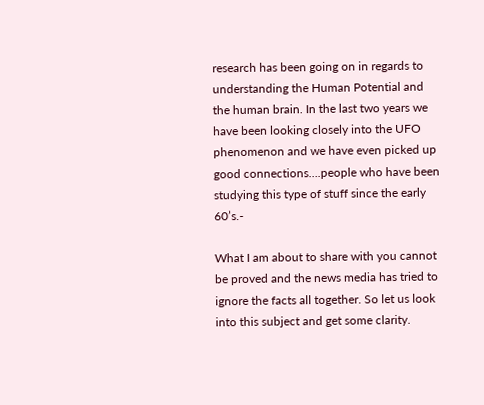research has been going on in regards to understanding the Human Potential and the human brain. In the last two years we have been looking closely into the UFO phenomenon and we have even picked up good connections….people who have been studying this type of stuff since the early 60’s.-

What I am about to share with you cannot be proved and the news media has tried to ignore the facts all together. So let us look into this subject and get some clarity.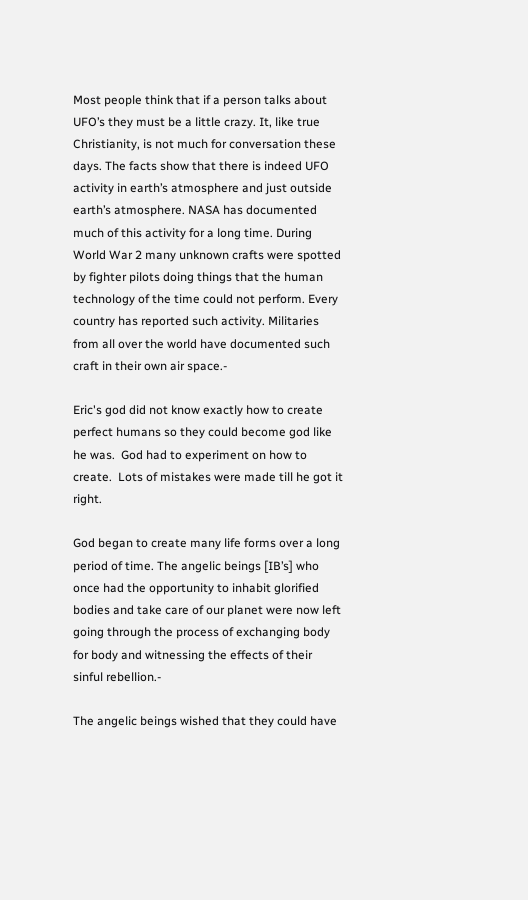Most people think that if a person talks about UFO’s they must be a little crazy. It, like true Christianity, is not much for conversation these days. The facts show that there is indeed UFO activity in earth’s atmosphere and just outside earth’s atmosphere. NASA has documented much of this activity for a long time. During World War 2 many unknown crafts were spotted by fighter pilots doing things that the human technology of the time could not perform. Every country has reported such activity. Militaries from all over the world have documented such craft in their own air space.-

Eric's god did not know exactly how to create perfect humans so they could become god like he was.  God had to experiment on how to create.  Lots of mistakes were made till he got it right.

God began to create many life forms over a long period of time. The angelic beings [IB’s] who once had the opportunity to inhabit glorified bodies and take care of our planet were now left going through the process of exchanging body for body and witnessing the effects of their sinful rebellion.-

The angelic beings wished that they could have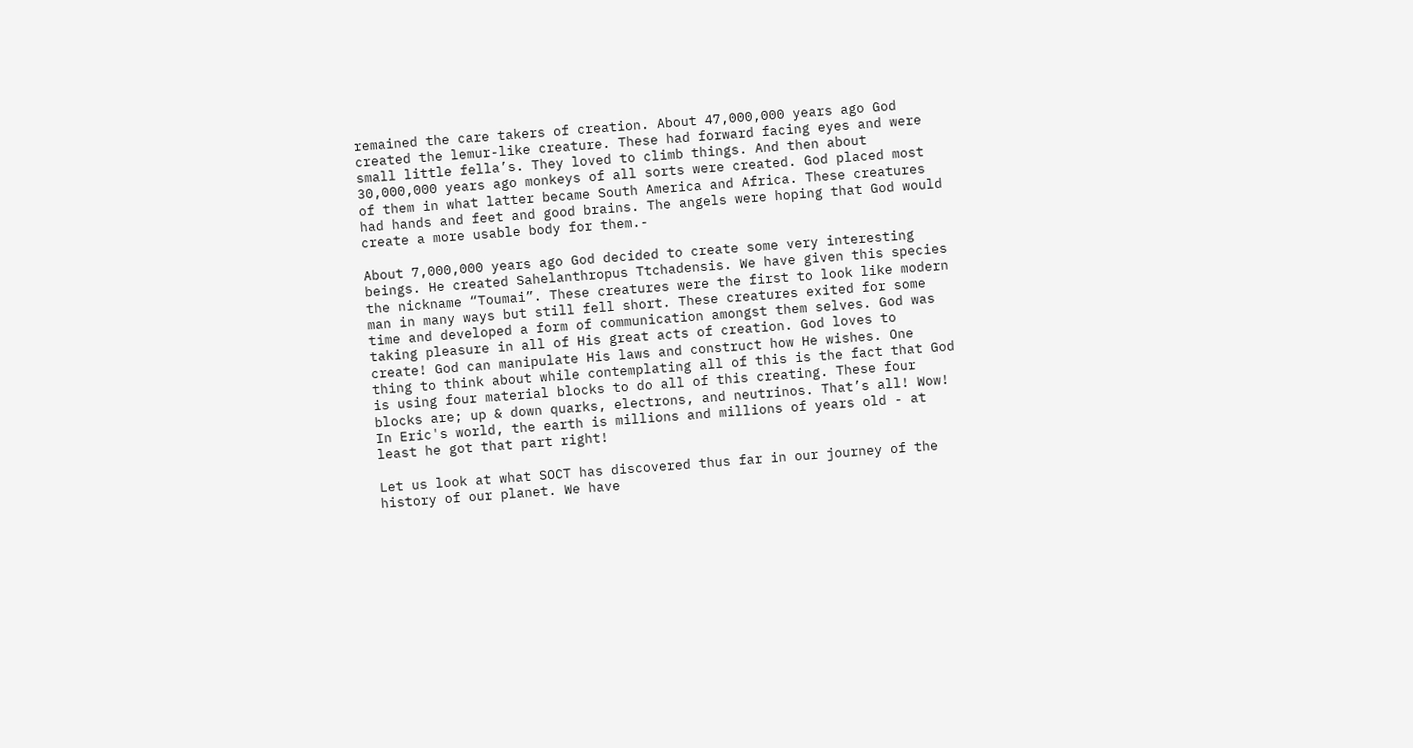remained the care takers of creation. About 47,000,000 years ago God created the lemur-like creature. These had forward facing eyes and were small little fella’s. They loved to climb things. And then about 30,000,000 years ago monkeys of all sorts were created. God placed most of them in what latter became South America and Africa. These creatures had hands and feet and good brains. The angels were hoping that God would create a more usable body for them.-

About 7,000,000 years ago God decided to create some very interesting beings. He created Sahelanthropus Ttchadensis. We have given this species the nickname “Toumai”. These creatures were the first to look like modern man in many ways but still fell short. These creatures exited for some time and developed a form of communication amongst them selves. God was taking pleasure in all of His great acts of creation. God loves to create! God can manipulate His laws and construct how He wishes. One thing to think about while contemplating all of this is the fact that God is using four material blocks to do all of this creating. These four blocks are; up & down quarks, electrons, and neutrinos. That’s all! Wow!
In Eric's world, the earth is millions and millions of years old - at least he got that part right!

Let us look at what SOCT has discovered thus far in our journey of the history of our planet. We have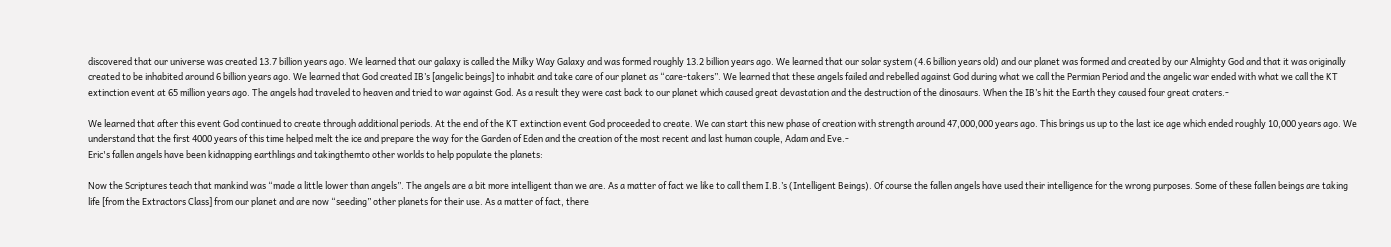discovered that our universe was created 13.7 billion years ago. We learned that our galaxy is called the Milky Way Galaxy and was formed roughly 13.2 billion years ago. We learned that our solar system (4.6 billion years old) and our planet was formed and created by our Almighty God and that it was originally created to be inhabited around 6 billion years ago. We learned that God created IB’s [angelic beings] to inhabit and take care of our planet as “care-takers”. We learned that these angels failed and rebelled against God during what we call the Permian Period and the angelic war ended with what we call the KT extinction event at 65 million years ago. The angels had traveled to heaven and tried to war against God. As a result they were cast back to our planet which caused great devastation and the destruction of the dinosaurs. When the IB’s hit the Earth they caused four great craters.-

We learned that after this event God continued to create through additional periods. At the end of the KT extinction event God proceeded to create. We can start this new phase of creation with strength around 47,000,000 years ago. This brings us up to the last ice age which ended roughly 10,000 years ago. We understand that the first 4000 years of this time helped melt the ice and prepare the way for the Garden of Eden and the creation of the most recent and last human couple, Adam and Eve.-
Eric's fallen angels have been kidnapping earthlings and takingthemto other worlds to help populate the planets:

Now the Scriptures teach that mankind was “made a little lower than angels”. The angels are a bit more intelligent than we are. As a matter of fact we like to call them I.B.’s (Intelligent Beings). Of course the fallen angels have used their intelligence for the wrong purposes. Some of these fallen beings are taking life [from the Extractors Class] from our planet and are now “seeding” other planets for their use. As a matter of fact, there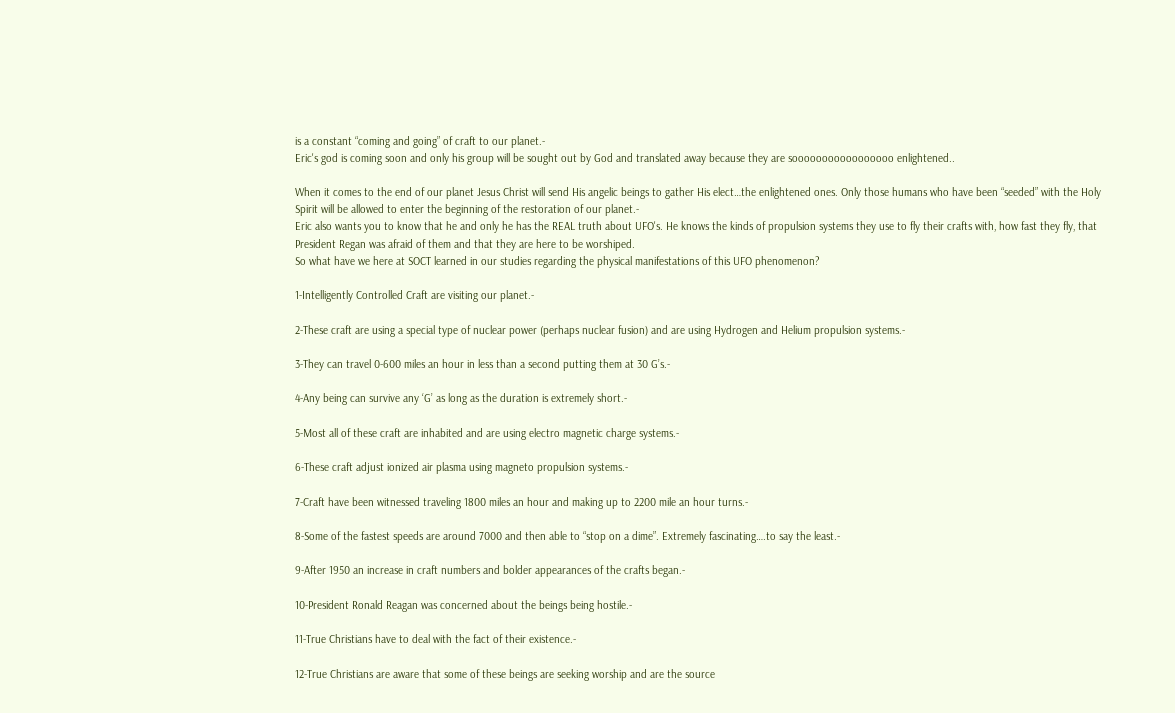is a constant “coming and going” of craft to our planet.-
Eric's god is coming soon and only his group will be sought out by God and translated away because they are sooooooooooooooooo enlightened..

When it comes to the end of our planet Jesus Christ will send His angelic beings to gather His elect…the enlightened ones. Only those humans who have been “seeded” with the Holy Spirit will be allowed to enter the beginning of the restoration of our planet.-
Eric also wants you to know that he and only he has the REAL truth about UFO's. He knows the kinds of propulsion systems they use to fly their crafts with, how fast they fly, that President Regan was afraid of them and that they are here to be worshiped.
So what have we here at SOCT learned in our studies regarding the physical manifestations of this UFO phenomenon?

1-Intelligently Controlled Craft are visiting our planet.-

2-These craft are using a special type of nuclear power (perhaps nuclear fusion) and are using Hydrogen and Helium propulsion systems.-

3-They can travel 0-600 miles an hour in less than a second putting them at 30 G’s.-

4-Any being can survive any ‘G’ as long as the duration is extremely short.-

5-Most all of these craft are inhabited and are using electro magnetic charge systems.-

6-These craft adjust ionized air plasma using magneto propulsion systems.-

7-Craft have been witnessed traveling 1800 miles an hour and making up to 2200 mile an hour turns.-

8-Some of the fastest speeds are around 7000 and then able to “stop on a dime”. Extremely fascinating….to say the least.-

9-After 1950 an increase in craft numbers and bolder appearances of the crafts began.-

10-President Ronald Reagan was concerned about the beings being hostile.-

11-True Christians have to deal with the fact of their existence.-

12-True Christians are aware that some of these beings are seeking worship and are the source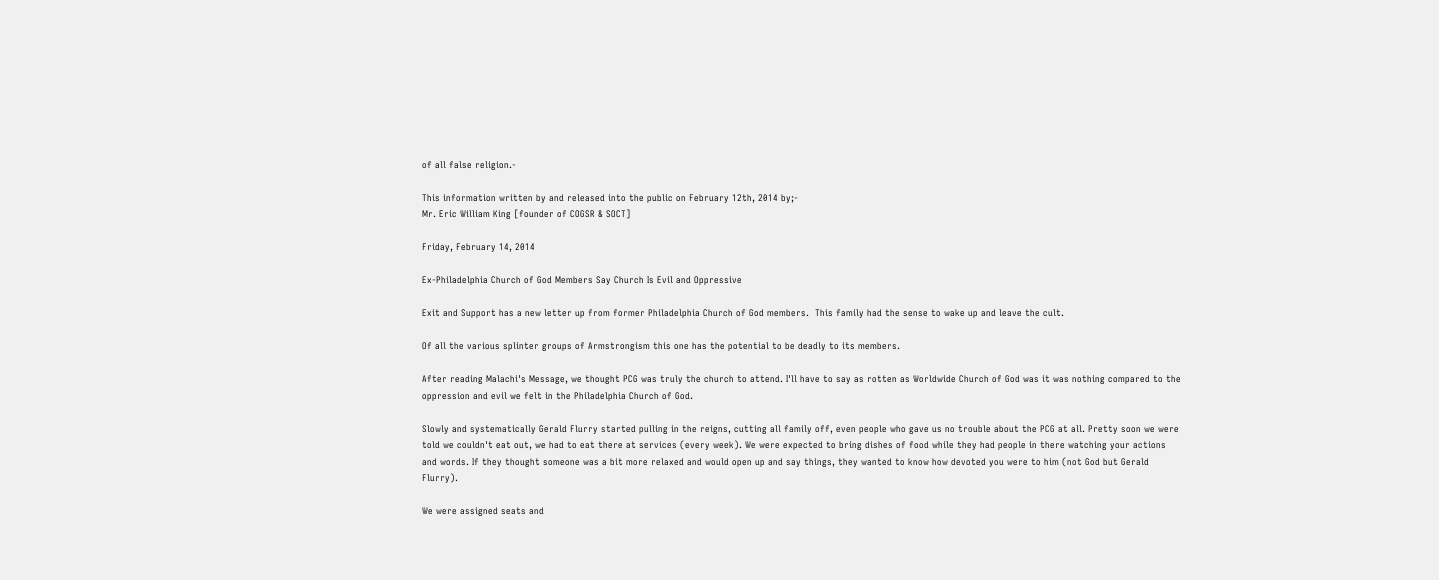of all false religion.-

This information written by and released into the public on February 12th, 2014 by;-
Mr. Eric William King [founder of COGSR & SOCT]

Friday, February 14, 2014

Ex-Philadelphia Church of God Members Say Church Is Evil and Oppressive

Exit and Support has a new letter up from former Philadelphia Church of God members.  This family had the sense to wake up and leave the cult.

Of all the various splinter groups of Armstrongism this one has the potential to be deadly to its members.

After reading Malachi's Message, we thought PCG was truly the church to attend. I'll have to say as rotten as Worldwide Church of God was it was nothing compared to the oppression and evil we felt in the Philadelphia Church of God.

Slowly and systematically Gerald Flurry started pulling in the reigns, cutting all family off, even people who gave us no trouble about the PCG at all. Pretty soon we were told we couldn't eat out, we had to eat there at services (every week). We were expected to bring dishes of food while they had people in there watching your actions and words. If they thought someone was a bit more relaxed and would open up and say things, they wanted to know how devoted you were to him (not God but Gerald Flurry).

We were assigned seats and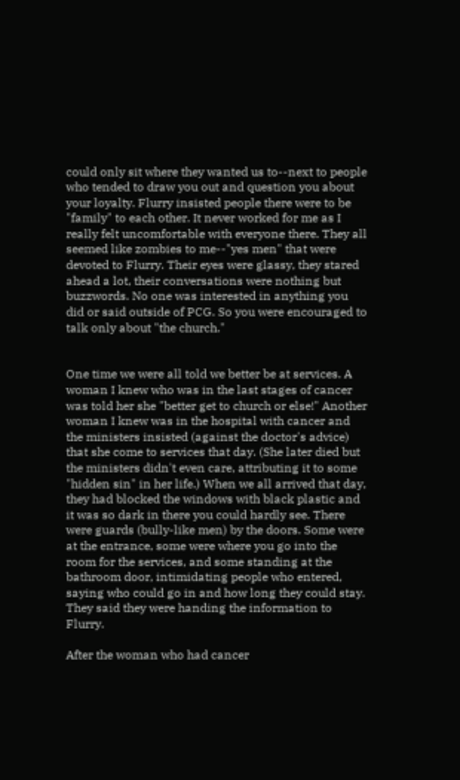could only sit where they wanted us to--next to people who tended to draw you out and question you about your loyalty. Flurry insisted people there were to be "family" to each other. It never worked for me as I really felt uncomfortable with everyone there. They all seemed like zombies to me--"yes men" that were devoted to Flurry. Their eyes were glassy, they stared ahead a lot, their conversations were nothing but buzzwords. No one was interested in anything you did or said outside of PCG. So you were encouraged to talk only about "the church."


One time we were all told we better be at services. A woman I knew who was in the last stages of cancer was told her she "better get to church or else!" Another woman I knew was in the hospital with cancer and the ministers insisted (against the doctor's advice) that she come to services that day. (She later died but the ministers didn't even care, attributing it to some "hidden sin" in her life.) When we all arrived that day, they had blocked the windows with black plastic and it was so dark in there you could hardly see. There were guards (bully-like men) by the doors. Some were at the entrance, some were where you go into the room for the services, and some standing at the bathroom door, intimidating people who entered, saying who could go in and how long they could stay. They said they were handing the information to Flurry.

After the woman who had cancer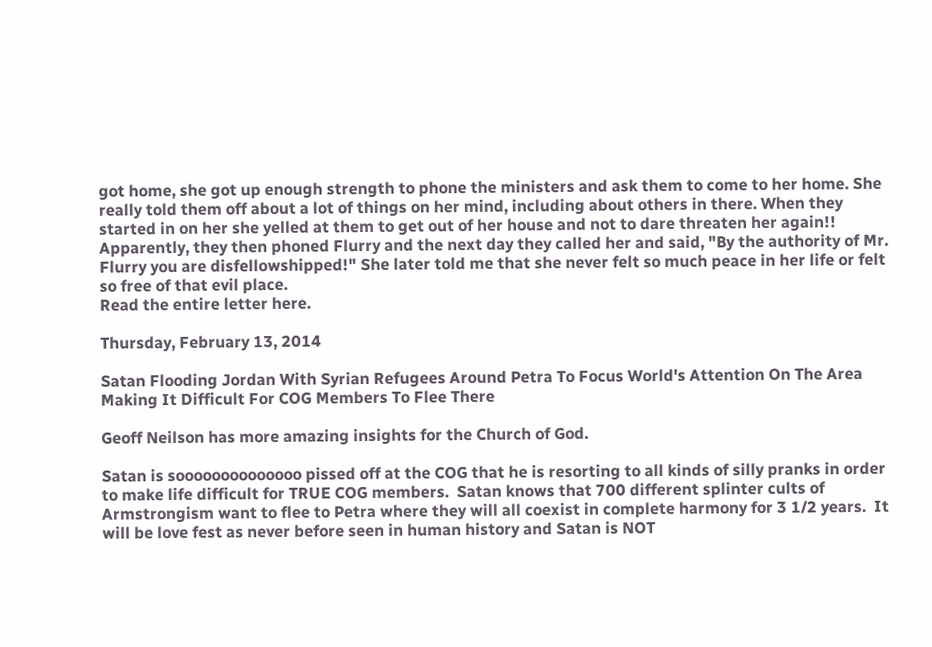got home, she got up enough strength to phone the ministers and ask them to come to her home. She really told them off about a lot of things on her mind, including about others in there. When they started in on her she yelled at them to get out of her house and not to dare threaten her again!! Apparently, they then phoned Flurry and the next day they called her and said, "By the authority of Mr. Flurry you are disfellowshipped!" She later told me that she never felt so much peace in her life or felt so free of that evil place.
Read the entire letter here.

Thursday, February 13, 2014

Satan Flooding Jordan With Syrian Refugees Around Petra To Focus World's Attention On The Area Making It Difficult For COG Members To Flee There

Geoff Neilson has more amazing insights for the Church of God.

Satan is soooooooooooooo pissed off at the COG that he is resorting to all kinds of silly pranks in order to make life difficult for TRUE COG members.  Satan knows that 700 different splinter cults of Armstrongism want to flee to Petra where they will all coexist in complete harmony for 3 1/2 years.  It will be love fest as never before seen in human history and Satan is NOT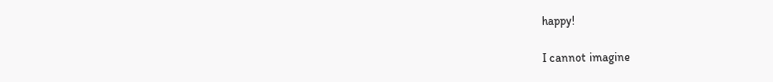happy!

I cannot imagine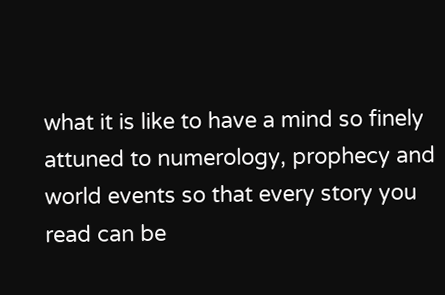what it is like to have a mind so finely attuned to numerology, prophecy and world events so that every story you read can be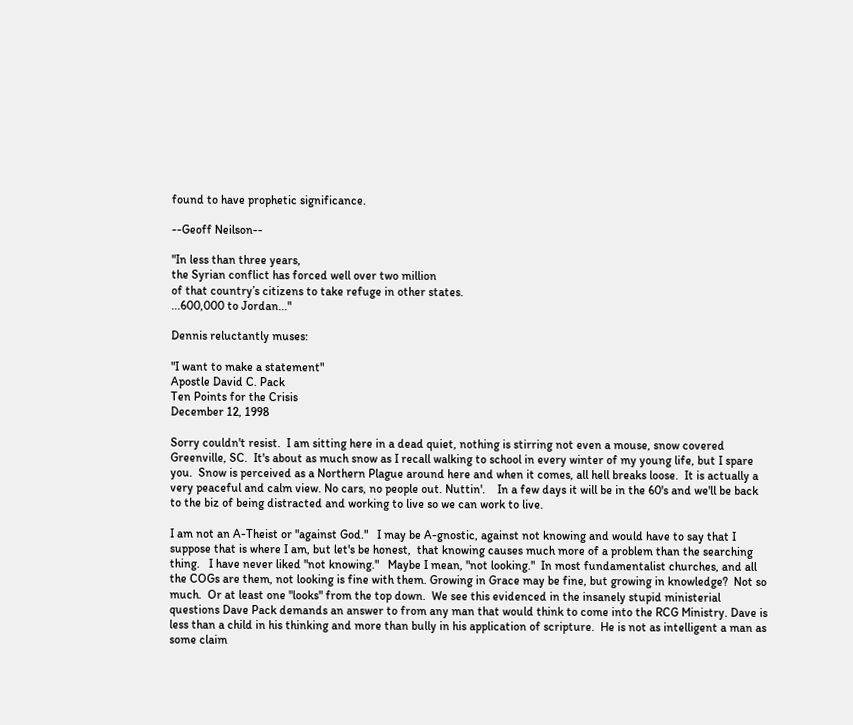found to have prophetic significance.

--Geoff Neilson--

"In less than three years,
the Syrian conflict has forced well over two million
of that country’s citizens to take refuge in other states.
...600,000 to Jordan..."

Dennis reluctantly muses:

"I want to make a statement"
Apostle David C. Pack
Ten Points for the Crisis
December 12, 1998

Sorry couldn't resist.  I am sitting here in a dead quiet, nothing is stirring not even a mouse, snow covered Greenville, SC.  It's about as much snow as I recall walking to school in every winter of my young life, but I spare you.  Snow is perceived as a Northern Plague around here and when it comes, all hell breaks loose.  It is actually a very peaceful and calm view. No cars, no people out. Nuttin'.    In a few days it will be in the 60's and we'll be back to the biz of being distracted and working to live so we can work to live.

I am not an A-Theist or "against God."   I may be A-gnostic, against not knowing and would have to say that I suppose that is where I am, but let's be honest,  that knowing causes much more of a problem than the searching thing.   I have never liked "not knowing."   Maybe I mean, "not looking."  In most fundamentalist churches, and all the COGs are them, not looking is fine with them. Growing in Grace may be fine, but growing in knowledge?  Not so much.  Or at least one "looks" from the top down.  We see this evidenced in the insanely stupid ministerial questions Dave Pack demands an answer to from any man that would think to come into the RCG Ministry. Dave is less than a child in his thinking and more than bully in his application of scripture.  He is not as intelligent a man as some claim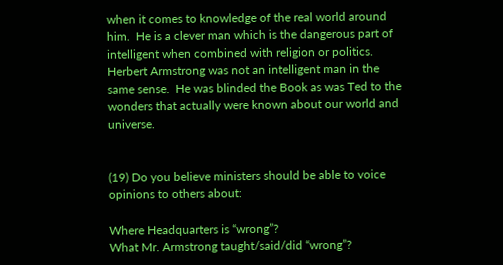when it comes to knowledge of the real world around him.  He is a clever man which is the dangerous part of intelligent when combined with religion or politics. Herbert Armstrong was not an intelligent man in the same sense.  He was blinded the Book as was Ted to the wonders that actually were known about our world and universe.


(19) Do you believe ministers should be able to voice opinions to others about:

Where Headquarters is “wrong”?
What Mr. Armstrong taught/said/did “wrong”?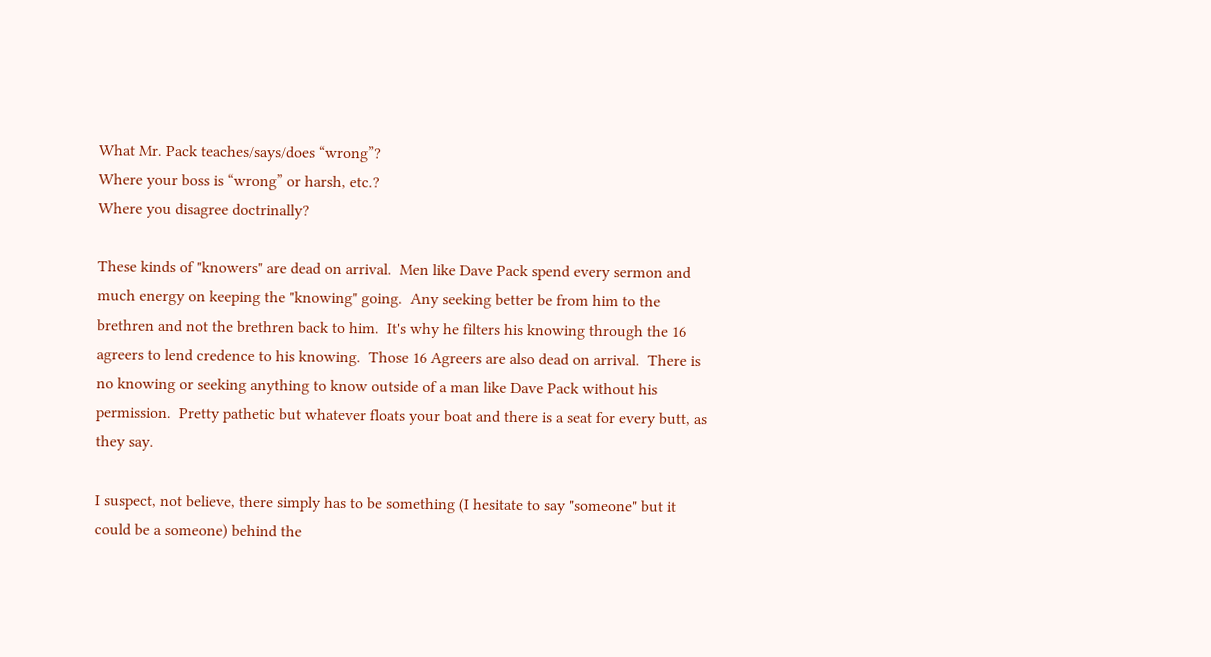What Mr. Pack teaches/says/does “wrong”?
Where your boss is “wrong” or harsh, etc.?
Where you disagree doctrinally?

These kinds of "knowers" are dead on arrival.  Men like Dave Pack spend every sermon and much energy on keeping the "knowing" going.  Any seeking better be from him to the brethren and not the brethren back to him.  It's why he filters his knowing through the 16 agreers to lend credence to his knowing.  Those 16 Agreers are also dead on arrival.  There is no knowing or seeking anything to know outside of a man like Dave Pack without his  permission.  Pretty pathetic but whatever floats your boat and there is a seat for every butt, as they say.

I suspect, not believe, there simply has to be something (I hesitate to say "someone" but it could be a someone) behind the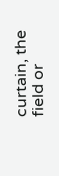curtain, the field or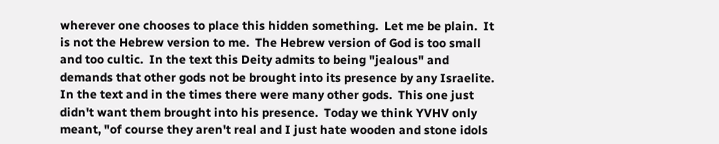wherever one chooses to place this hidden something.  Let me be plain.  It is not the Hebrew version to me.  The Hebrew version of God is too small and too cultic.  In the text this Deity admits to being "jealous" and demands that other gods not be brought into its presence by any Israelite.  In the text and in the times there were many other gods.  This one just didn't want them brought into his presence.  Today we think YVHV only meant, "of course they aren't real and I just hate wooden and stone idols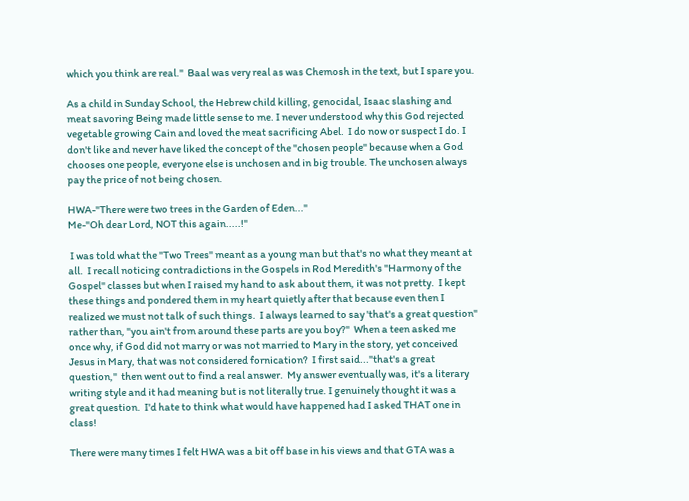which you think are real."  Baal was very real as was Chemosh in the text, but I spare you.

As a child in Sunday School, the Hebrew child killing, genocidal, Isaac slashing and meat savoring Being made little sense to me. I never understood why this God rejected vegetable growing Cain and loved the meat sacrificing Abel.  I do now or suspect I do. I don't like and never have liked the concept of the "chosen people" because when a God chooses one people, everyone else is unchosen and in big trouble. The unchosen always pay the price of not being chosen.

HWA-"There were two trees in the Garden of Eden..."
Me-"Oh dear Lord, NOT this again.....!"

 I was told what the "Two Trees" meant as a young man but that's no what they meant at all.  I recall noticing contradictions in the Gospels in Rod Meredith's "Harmony of the Gospel" classes but when I raised my hand to ask about them, it was not pretty.  I kept these things and pondered them in my heart quietly after that because even then I realized we must not talk of such things.  I always learned to say 'that's a great question" rather than, "you ain't from around these parts are you boy?"  When a teen asked me once why, if God did not marry or was not married to Mary in the story, yet conceived Jesus in Mary, that was not considered fornication?  I first said..."that's a great question,"  then went out to find a real answer.  My answer eventually was, it's a literary writing style and it had meaning but is not literally true. I genuinely thought it was a great question.  I'd hate to think what would have happened had I asked THAT one in class!

There were many times I felt HWA was a bit off base in his views and that GTA was a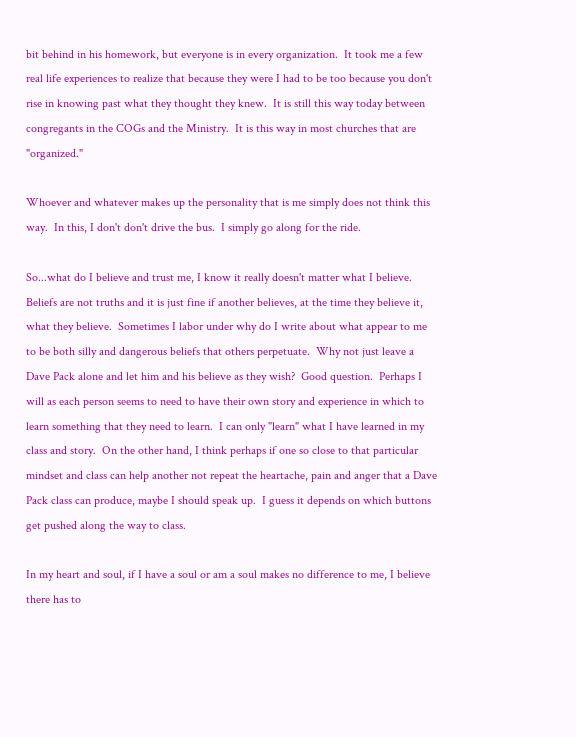bit behind in his homework, but everyone is in every organization.  It took me a few real life experiences to realize that because they were I had to be too because you don't rise in knowing past what they thought they knew.  It is still this way today between congregants in the COGs and the Ministry.  It is this way in most churches that are "organized."

Whoever and whatever makes up the personality that is me simply does not think this way.  In this, I don't don't drive the bus.  I simply go along for the ride.

So...what do I believe and trust me, I know it really doesn't matter what I believe.  Beliefs are not truths and it is just fine if another believes, at the time they believe it, what they believe.  Sometimes I labor under why do I write about what appear to me to be both silly and dangerous beliefs that others perpetuate.  Why not just leave a Dave Pack alone and let him and his believe as they wish?  Good question.  Perhaps I will as each person seems to need to have their own story and experience in which to learn something that they need to learn.  I can only "learn" what I have learned in my class and story.  On the other hand, I think perhaps if one so close to that particular mindset and class can help another not repeat the heartache, pain and anger that a Dave Pack class can produce, maybe I should speak up.  I guess it depends on which buttons get pushed along the way to class.

In my heart and soul, if I have a soul or am a soul makes no difference to me, I believe there has to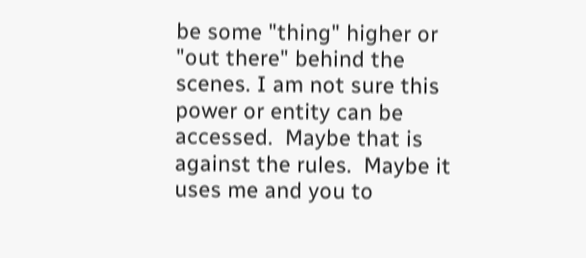be some "thing" higher or "out there" behind the scenes. I am not sure this power or entity can be accessed.  Maybe that is against the rules.  Maybe it uses me and you to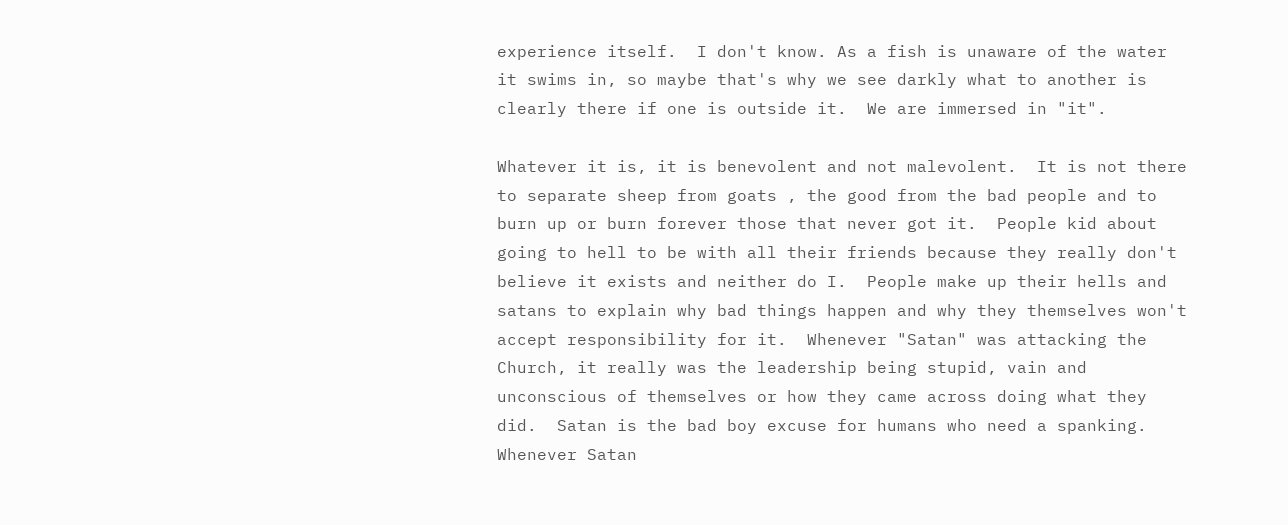experience itself.  I don't know. As a fish is unaware of the water it swims in, so maybe that's why we see darkly what to another is clearly there if one is outside it.  We are immersed in "it".

Whatever it is, it is benevolent and not malevolent.  It is not there to separate sheep from goats , the good from the bad people and to burn up or burn forever those that never got it.  People kid about going to hell to be with all their friends because they really don't believe it exists and neither do I.  People make up their hells and satans to explain why bad things happen and why they themselves won't accept responsibility for it.  Whenever "Satan" was attacking the Church, it really was the leadership being stupid, vain and unconscious of themselves or how they came across doing what they did.  Satan is the bad boy excuse for humans who need a spanking.  Whenever Satan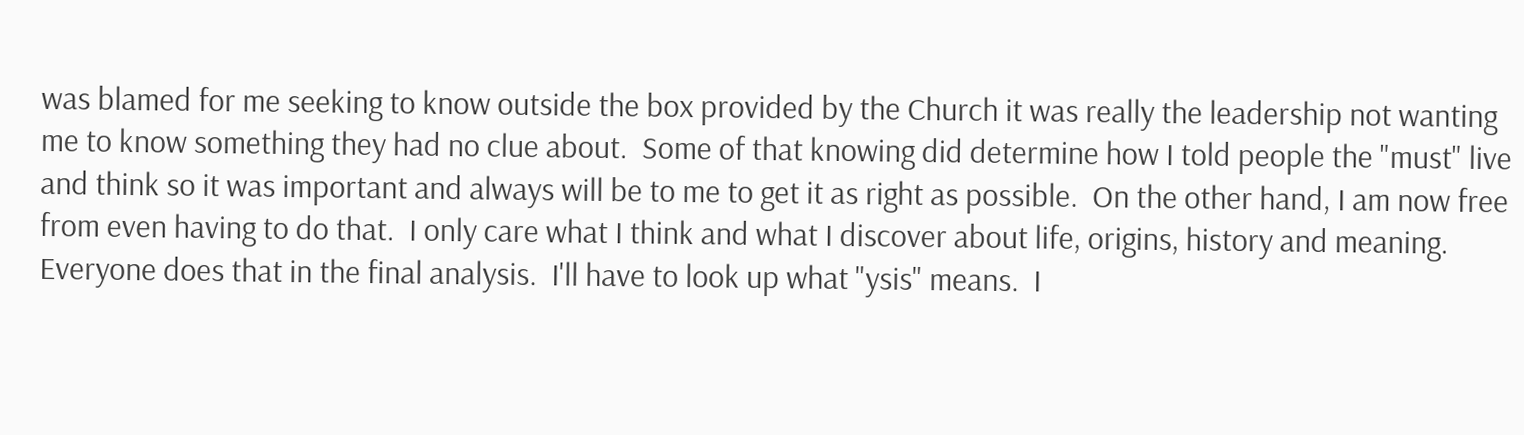was blamed for me seeking to know outside the box provided by the Church it was really the leadership not wanting me to know something they had no clue about.  Some of that knowing did determine how I told people the "must" live and think so it was important and always will be to me to get it as right as possible.  On the other hand, I am now free from even having to do that.  I only care what I think and what I discover about life, origins, history and meaning.  Everyone does that in the final analysis.  I'll have to look up what "ysis" means.  I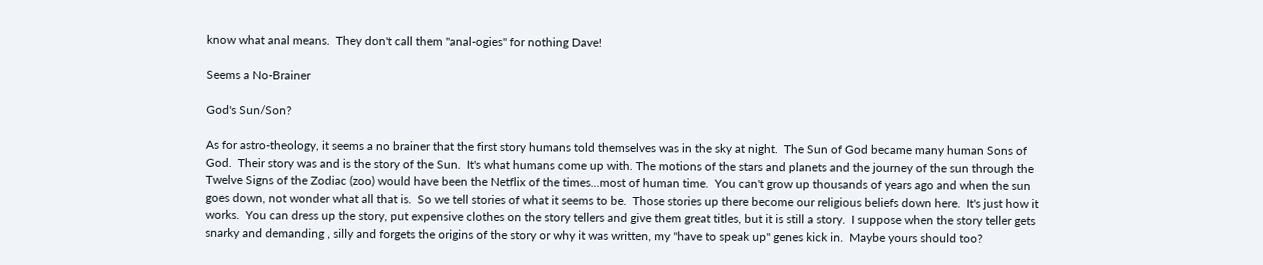know what anal means.  They don't call them "anal-ogies" for nothing Dave!

Seems a No-Brainer

God's Sun/Son?

As for astro-theology, it seems a no brainer that the first story humans told themselves was in the sky at night.  The Sun of God became many human Sons of God.  Their story was and is the story of the Sun.  It's what humans come up with. The motions of the stars and planets and the journey of the sun through the Twelve Signs of the Zodiac (zoo) would have been the Netflix of the times...most of human time.  You can't grow up thousands of years ago and when the sun goes down, not wonder what all that is.  So we tell stories of what it seems to be.  Those stories up there become our religious beliefs down here.  It's just how it works.  You can dress up the story, put expensive clothes on the story tellers and give them great titles, but it is still a story.  I suppose when the story teller gets snarky and demanding , silly and forgets the origins of the story or why it was written, my "have to speak up" genes kick in.  Maybe yours should too?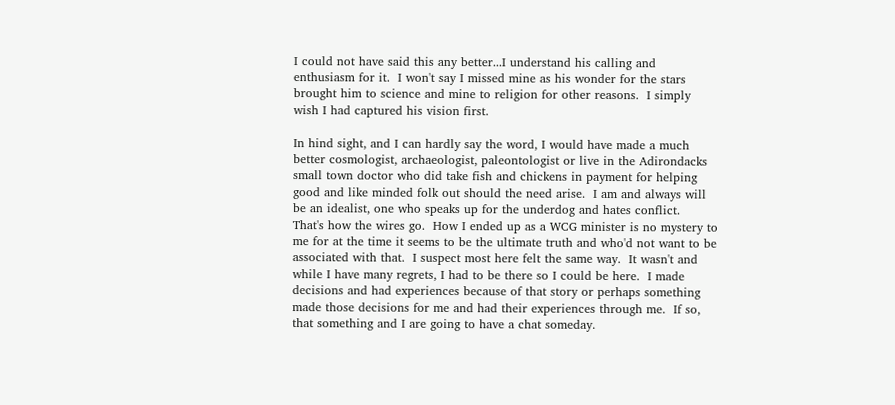I could not have said this any better...I understand his calling and enthusiasm for it.  I won't say I missed mine as his wonder for the stars brought him to science and mine to religion for other reasons.  I simply wish I had captured his vision first.

In hind sight, and I can hardly say the word, I would have made a much better cosmologist, archaeologist, paleontologist or live in the Adirondacks small town doctor who did take fish and chickens in payment for helping good and like minded folk out should the need arise.  I am and always will be an idealist, one who speaks up for the underdog and hates conflict.  That's how the wires go.  How I ended up as a WCG minister is no mystery to me for at the time it seems to be the ultimate truth and who'd not want to be associated with that.  I suspect most here felt the same way.  It wasn't and while I have many regrets, I had to be there so I could be here.  I made decisions and had experiences because of that story or perhaps something made those decisions for me and had their experiences through me.  If so, that something and I are going to have a chat someday.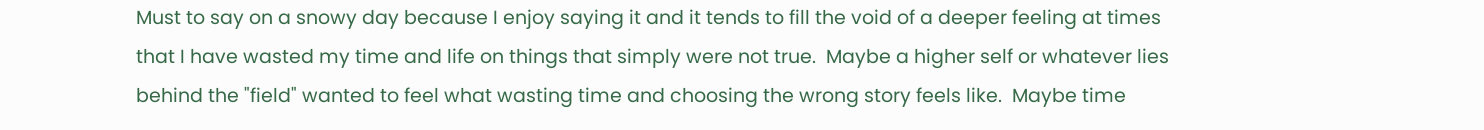Must to say on a snowy day because I enjoy saying it and it tends to fill the void of a deeper feeling at times that I have wasted my time and life on things that simply were not true.  Maybe a higher self or whatever lies behind the "field" wanted to feel what wasting time and choosing the wrong story feels like.  Maybe time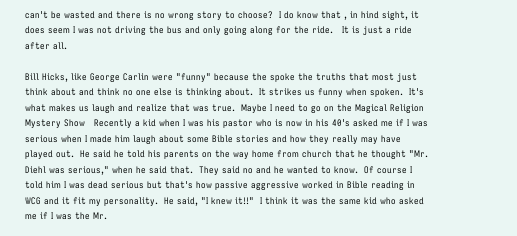can't be wasted and there is no wrong story to choose?  I do know that , in hind sight, it does seem I was not driving the bus and only going along for the ride.   It is just a ride after all.

Bill Hicks, like George Carlin were "funny" because the spoke the truths that most just think about and think no one else is thinking about.  It strikes us funny when spoken.  It's what makes us laugh and realize that was true.  Maybe I need to go on the Magical Religion Mystery Show   Recently a kid when I was his pastor who is now in his 40's asked me if I was serious when I made him laugh about some Bible stories and how they really may have played out.  He said he told his parents on the way home from church that he thought "Mr. Diehl was serious," when he said that.  They said no and he wanted to know.  Of course I told him I was dead serious but that's how passive aggressive worked in Bible reading in WCG and it fit my personality.  He said, "I knew it!!"  I think it was the same kid who asked me if I was the Mr.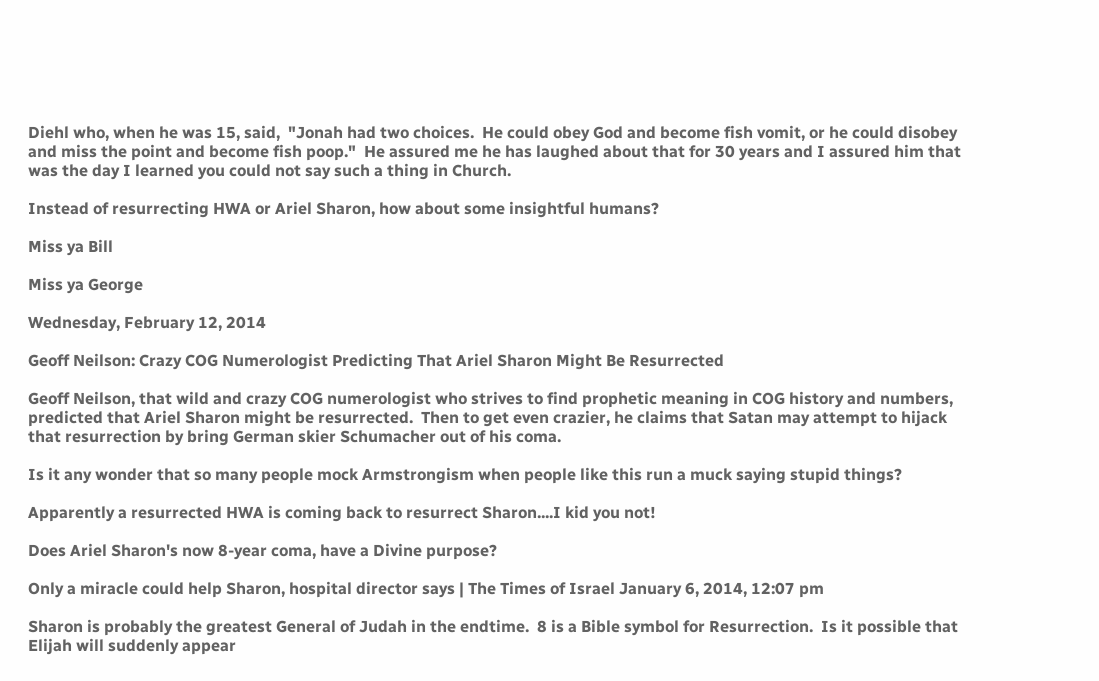Diehl who, when he was 15, said,  "Jonah had two choices.  He could obey God and become fish vomit, or he could disobey and miss the point and become fish poop."  He assured me he has laughed about that for 30 years and I assured him that was the day I learned you could not say such a thing in Church.

Instead of resurrecting HWA or Ariel Sharon, how about some insightful humans?

Miss ya Bill

Miss ya George

Wednesday, February 12, 2014

Geoff Neilson: Crazy COG Numerologist Predicting That Ariel Sharon Might Be Resurrected

Geoff Neilson, that wild and crazy COG numerologist who strives to find prophetic meaning in COG history and numbers, predicted that Ariel Sharon might be resurrected.  Then to get even crazier, he claims that Satan may attempt to hijack that resurrection by bring German skier Schumacher out of his coma.

Is it any wonder that so many people mock Armstrongism when people like this run a muck saying stupid things?

Apparently a resurrected HWA is coming back to resurrect Sharon....I kid you not!

Does Ariel Sharon's now 8-year coma, have a Divine purpose?

Only a miracle could help Sharon, hospital director says | The Times of Israel January 6, 2014, 12:07 pm

Sharon is probably the greatest General of Judah in the endtime.  8 is a Bible symbol for Resurrection.  Is it possible that Elijah will suddenly appear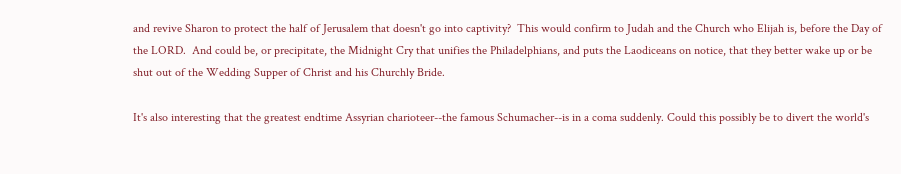and revive Sharon to protect the half of Jerusalem that doesn't go into captivity?  This would confirm to Judah and the Church who Elijah is, before the Day of the LORD.  And could be, or precipitate, the Midnight Cry that unifies the Philadelphians, and puts the Laodiceans on notice, that they better wake up or be shut out of the Wedding Supper of Christ and his Churchly Bride.

It's also interesting that the greatest endtime Assyrian charioteer--the famous Schumacher--is in a coma suddenly. Could this possibly be to divert the world's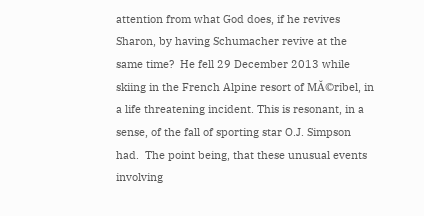attention from what God does, if he revives Sharon, by having Schumacher revive at the same time?  He fell 29 December 2013 while skiing in the French Alpine resort of MĂ©ribel, in a life threatening incident. This is resonant, in a sense, of the fall of sporting star O.J. Simpson had.  The point being, that these unusual events involving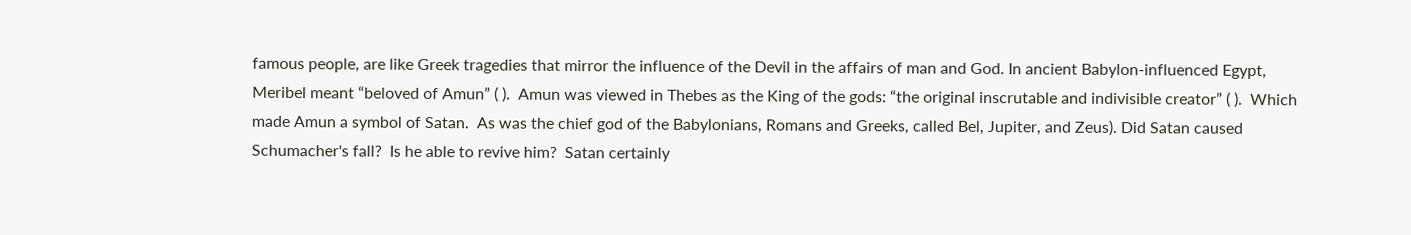famous people, are like Greek tragedies that mirror the influence of the Devil in the affairs of man and God. In ancient Babylon-influenced Egypt, Meribel meant “beloved of Amun” ( ).  Amun was viewed in Thebes as the King of the gods: “the original inscrutable and indivisible creator” ( ).  Which made Amun a symbol of Satan.  As was the chief god of the Babylonians, Romans and Greeks, called Bel, Jupiter, and Zeus). Did Satan caused Schumacher's fall?  Is he able to revive him?  Satan certainly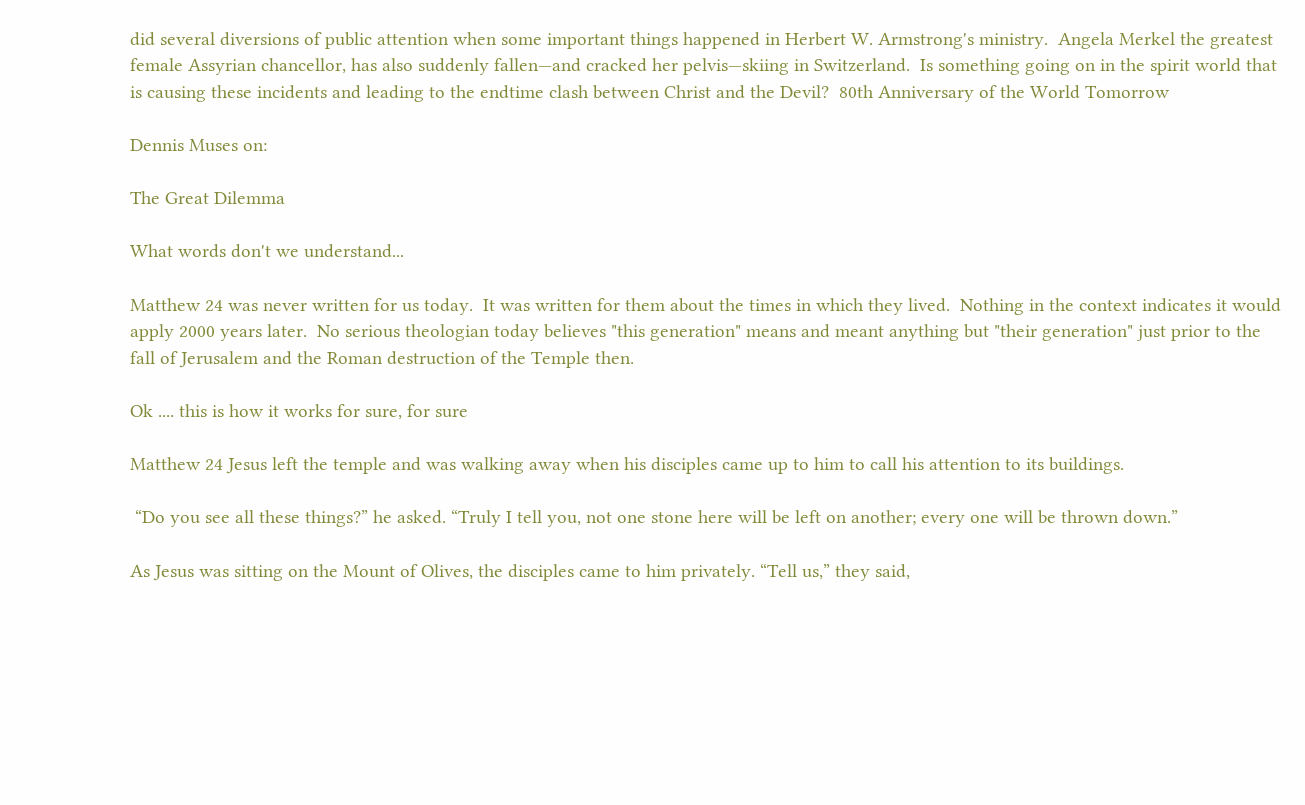did several diversions of public attention when some important things happened in Herbert W. Armstrong's ministry.  Angela Merkel the greatest female Assyrian chancellor, has also suddenly fallen—and cracked her pelvis—skiing in Switzerland.  Is something going on in the spirit world that is causing these incidents and leading to the endtime clash between Christ and the Devil?  80th Anniversary of the World Tomorrow

Dennis Muses on:

The Great Dilemma

What words don't we understand...

Matthew 24 was never written for us today.  It was written for them about the times in which they lived.  Nothing in the context indicates it would apply 2000 years later.  No serious theologian today believes "this generation" means and meant anything but "their generation" just prior to the fall of Jerusalem and the Roman destruction of the Temple then.

Ok .... this is how it works for sure, for sure

Matthew 24 Jesus left the temple and was walking away when his disciples came up to him to call his attention to its buildings.

 “Do you see all these things?” he asked. “Truly I tell you, not one stone here will be left on another; every one will be thrown down.”

As Jesus was sitting on the Mount of Olives, the disciples came to him privately. “Tell us,” they said,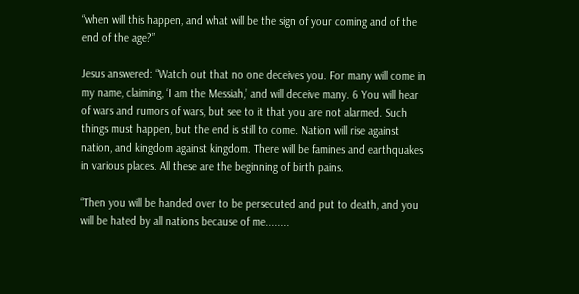“when will this happen, and what will be the sign of your coming and of the end of the age?”

Jesus answered: “Watch out that no one deceives you. For many will come in my name, claiming, ‘I am the Messiah,’ and will deceive many. 6 You will hear of wars and rumors of wars, but see to it that you are not alarmed. Such things must happen, but the end is still to come. Nation will rise against nation, and kingdom against kingdom. There will be famines and earthquakes in various places. All these are the beginning of birth pains.

“Then you will be handed over to be persecuted and put to death, and you will be hated by all nations because of me........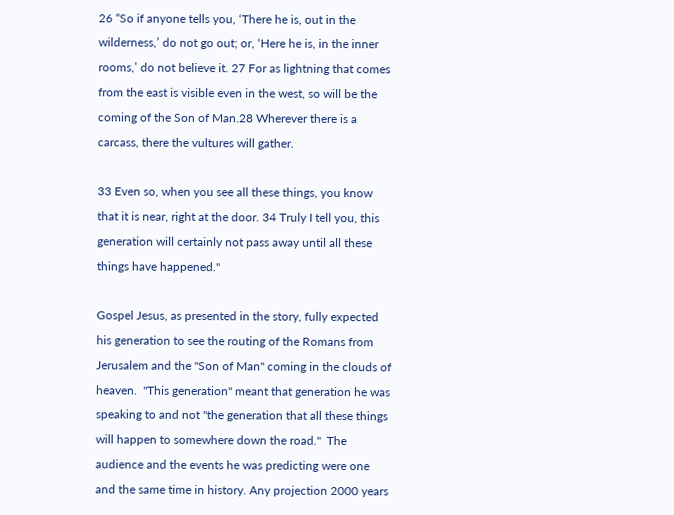26 “So if anyone tells you, ‘There he is, out in the wilderness,’ do not go out; or, ‘Here he is, in the inner rooms,’ do not believe it. 27 For as lightning that comes from the east is visible even in the west, so will be the coming of the Son of Man.28 Wherever there is a carcass, there the vultures will gather.

33 Even so, when you see all these things, you know that it is near, right at the door. 34 Truly I tell you, this generation will certainly not pass away until all these things have happened."

Gospel Jesus, as presented in the story, fully expected his generation to see the routing of the Romans from Jerusalem and the "Son of Man" coming in the clouds of heaven.  "This generation" meant that generation he was speaking to and not "the generation that all these things will happen to somewhere down the road."  The audience and the events he was predicting were one and the same time in history. Any projection 2000 years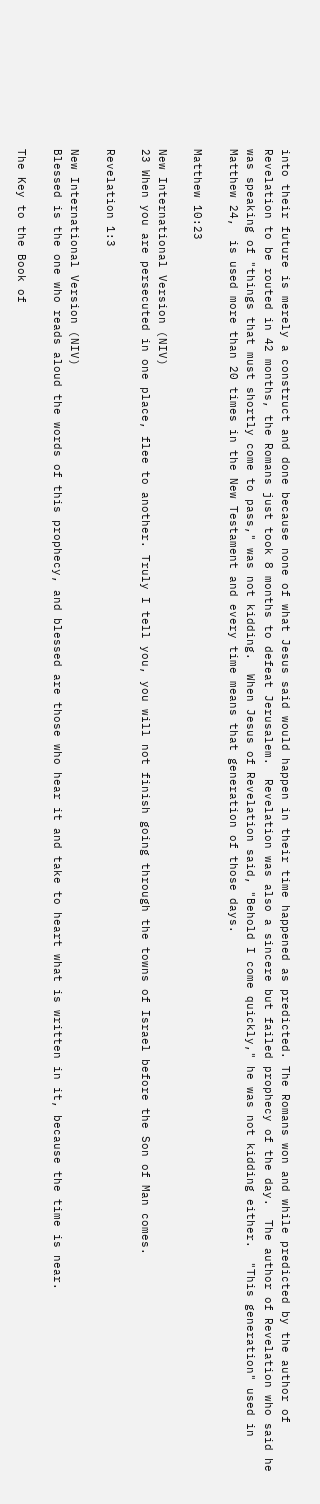into their future is merely a construct and done because none of what Jesus said would happen in their time happened as predicted. The Romans won and while predicted by the author of Revelation to be routed in 42 months, the Romans just took 8 months to defeat Jerusalem.  Revelation was also a sincere but failed prophecy of the day.  The author of Revelation who said he was speaking of "things that must shortly come to pass," was not kidding.  When Jesus of Revelation said, "Behold I come quickly," he was not kidding either.  "This generation" used in Matthew 24,  is used more than 20 times in the New Testament and every time means that generation of those days.

Matthew 10:23

New International Version (NIV)
23 When you are persecuted in one place, flee to another. Truly I tell you, you will not finish going through the towns of Israel before the Son of Man comes.

Revelation 1:3

New International Version (NIV)
Blessed is the one who reads aloud the words of this prophecy, and blessed are those who hear it and take to heart what is written in it, because the time is near.

The Key to the Book of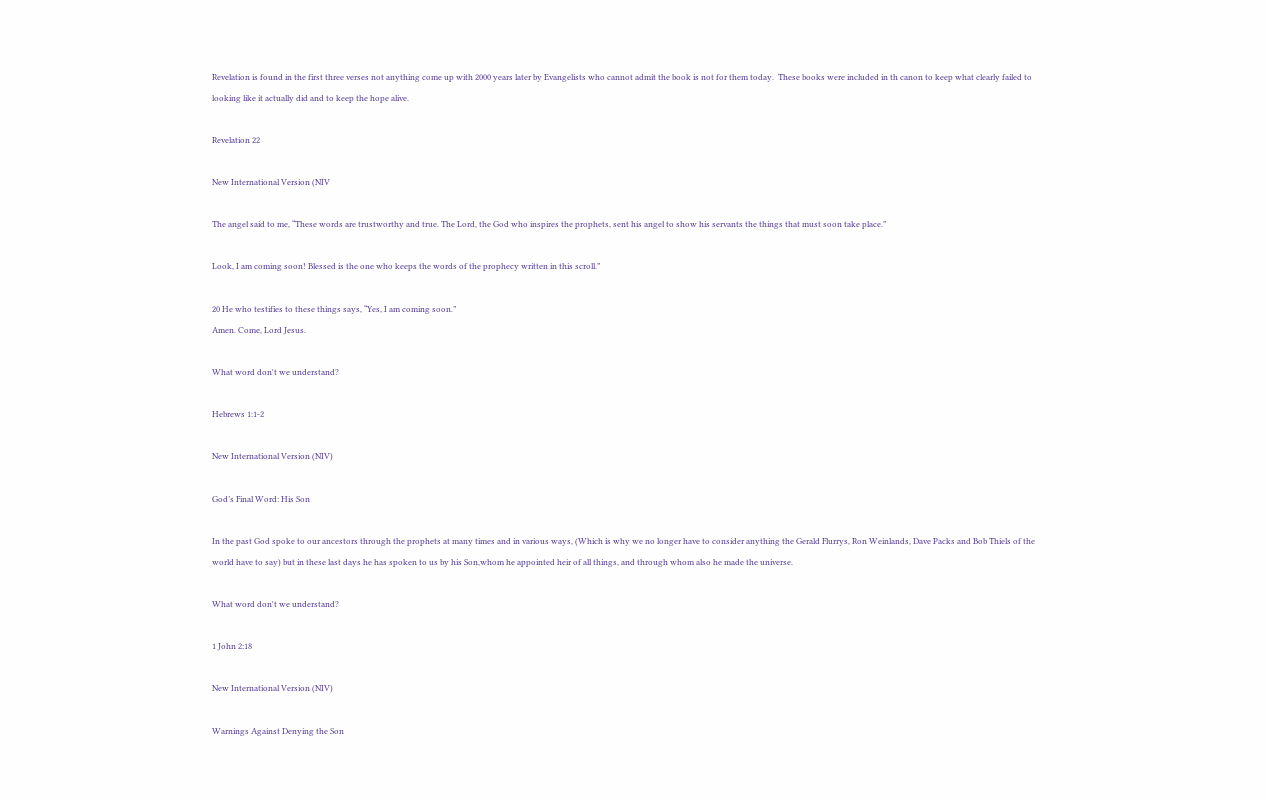Revelation is found in the first three verses not anything come up with 2000 years later by Evangelists who cannot admit the book is not for them today.  These books were included in th canon to keep what clearly failed to looking like it actually did and to keep the hope alive.

Revelation 22

New International Version (NIV

The angel said to me, “These words are trustworthy and true. The Lord, the God who inspires the prophets, sent his angel to show his servants the things that must soon take place.”

Look, I am coming soon! Blessed is the one who keeps the words of the prophecy written in this scroll.”

20 He who testifies to these things says, “Yes, I am coming soon.”
Amen. Come, Lord Jesus.

What word don't we understand?

Hebrews 1:1-2

New International Version (NIV)

God’s Final Word: His Son

In the past God spoke to our ancestors through the prophets at many times and in various ways, (Which is why we no longer have to consider anything the Gerald Flurrys, Ron Weinlands, Dave Packs and Bob Thiels of the world have to say) but in these last days he has spoken to us by his Son,whom he appointed heir of all things, and through whom also he made the universe.

What word don't we understand?

1 John 2:18

New International Version (NIV)

Warnings Against Denying the Son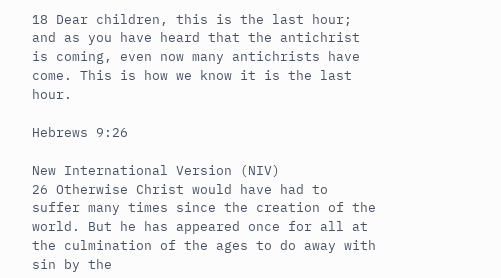18 Dear children, this is the last hour; and as you have heard that the antichrist is coming, even now many antichrists have come. This is how we know it is the last hour.

Hebrews 9:26

New International Version (NIV)
26 Otherwise Christ would have had to suffer many times since the creation of the world. But he has appeared once for all at the culmination of the ages to do away with sin by the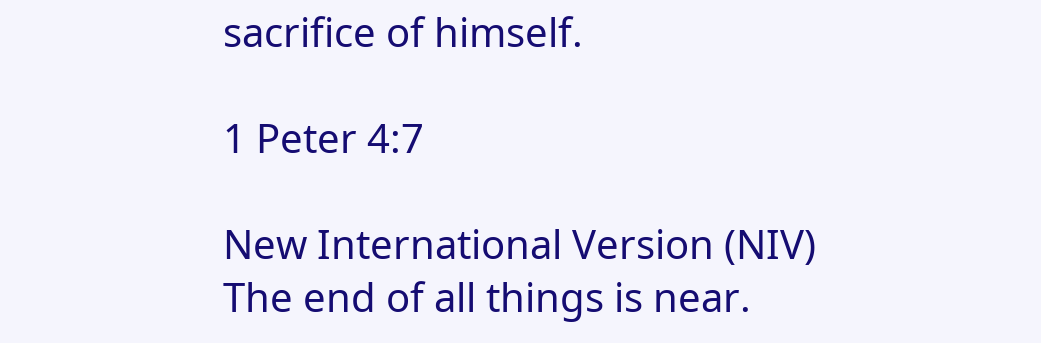sacrifice of himself.

1 Peter 4:7

New International Version (NIV)
The end of all things is near.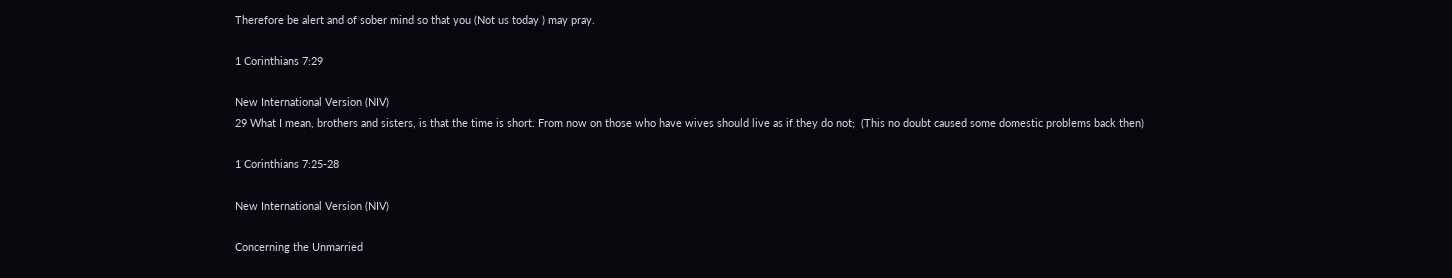Therefore be alert and of sober mind so that you (Not us today ) may pray.

1 Corinthians 7:29

New International Version (NIV)
29 What I mean, brothers and sisters, is that the time is short. From now on those who have wives should live as if they do not;  (This no doubt caused some domestic problems back then)

1 Corinthians 7:25-28

New International Version (NIV)

Concerning the Unmarried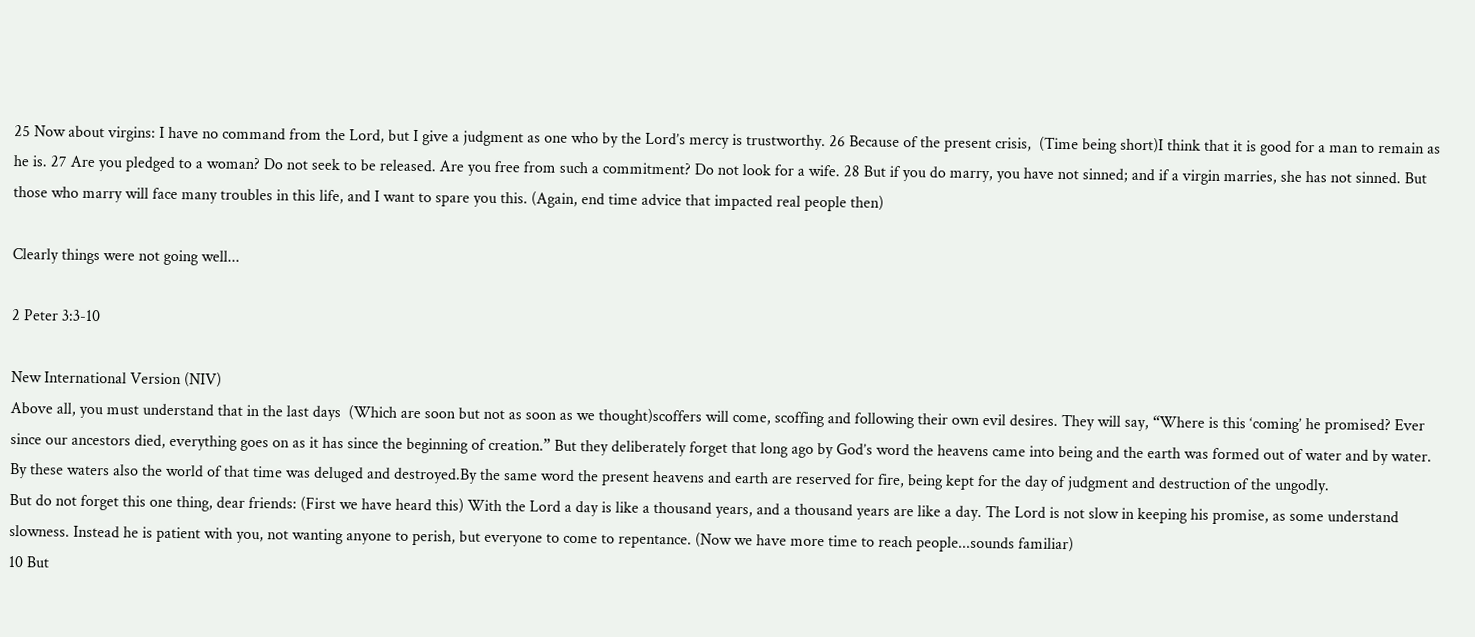25 Now about virgins: I have no command from the Lord, but I give a judgment as one who by the Lord’s mercy is trustworthy. 26 Because of the present crisis,  (Time being short)I think that it is good for a man to remain as he is. 27 Are you pledged to a woman? Do not seek to be released. Are you free from such a commitment? Do not look for a wife. 28 But if you do marry, you have not sinned; and if a virgin marries, she has not sinned. But those who marry will face many troubles in this life, and I want to spare you this. (Again, end time advice that impacted real people then)

Clearly things were not going well...

2 Peter 3:3-10

New International Version (NIV)
Above all, you must understand that in the last days  (Which are soon but not as soon as we thought)scoffers will come, scoffing and following their own evil desires. They will say, “Where is this ‘coming’ he promised? Ever since our ancestors died, everything goes on as it has since the beginning of creation.” But they deliberately forget that long ago by God’s word the heavens came into being and the earth was formed out of water and by water. By these waters also the world of that time was deluged and destroyed.By the same word the present heavens and earth are reserved for fire, being kept for the day of judgment and destruction of the ungodly.
But do not forget this one thing, dear friends: (First we have heard this) With the Lord a day is like a thousand years, and a thousand years are like a day. The Lord is not slow in keeping his promise, as some understand slowness. Instead he is patient with you, not wanting anyone to perish, but everyone to come to repentance. (Now we have more time to reach people...sounds familiar)
10 But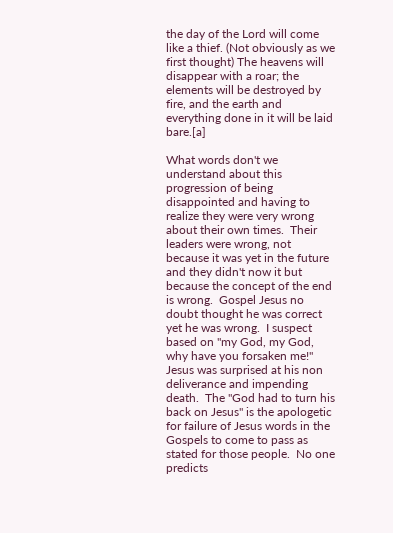the day of the Lord will come like a thief. (Not obviously as we first thought) The heavens will disappear with a roar; the elements will be destroyed by fire, and the earth and everything done in it will be laid bare.[a]

What words don't we understand about this progression of being disappointed and having to realize they were very wrong about their own times.  Their leaders were wrong, not because it was yet in the future and they didn't now it but because the concept of the end is wrong.  Gospel Jesus no doubt thought he was correct yet he was wrong.  I suspect based on "my God, my God, why have you forsaken me!" Jesus was surprised at his non deliverance and impending death.  The "God had to turn his back on Jesus" is the apologetic for failure of Jesus words in the Gospels to come to pass as stated for those people.  No one predicts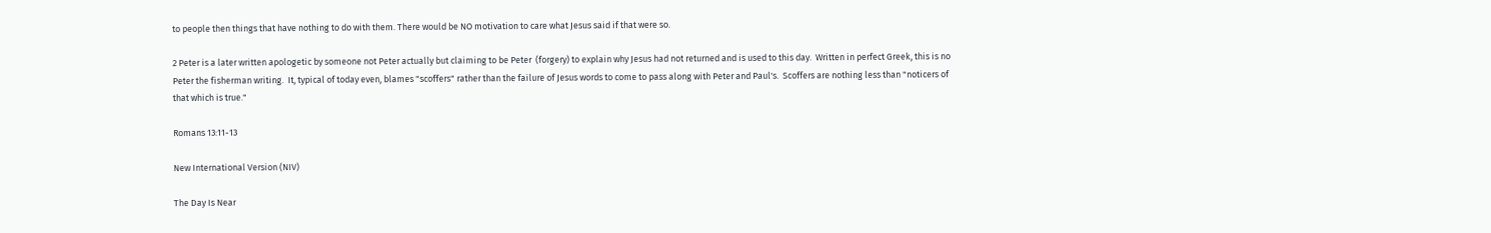to people then things that have nothing to do with them. There would be NO motivation to care what Jesus said if that were so.

2 Peter is a later written apologetic by someone not Peter actually but claiming to be Peter  (forgery) to explain why Jesus had not returned and is used to this day.  Written in perfect Greek, this is no Peter the fisherman writing.  It, typical of today even, blames "scoffers" rather than the failure of Jesus words to come to pass along with Peter and Paul's.  Scoffers are nothing less than "noticers of that which is true."

Romans 13:11-13

New International Version (NIV)

The Day Is Near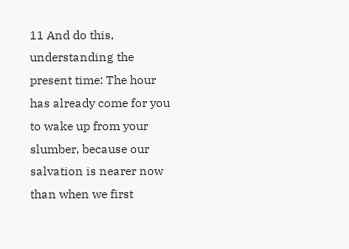11 And do this, understanding the present time: The hour has already come for you to wake up from your slumber, because our salvation is nearer now than when we first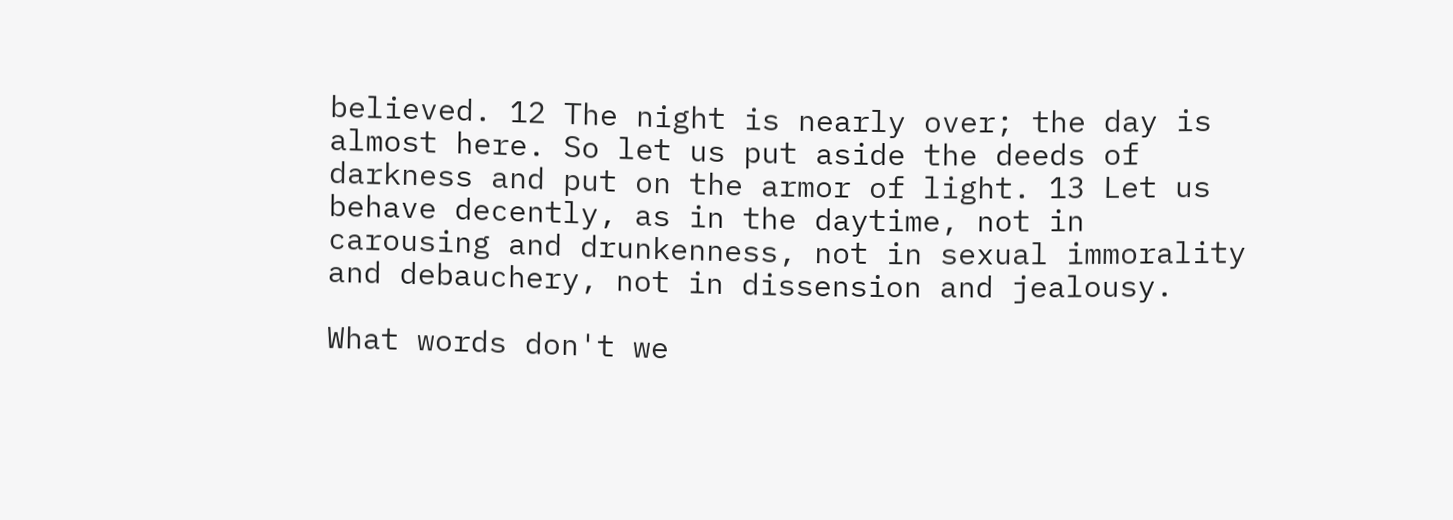believed. 12 The night is nearly over; the day is almost here. So let us put aside the deeds of darkness and put on the armor of light. 13 Let us behave decently, as in the daytime, not in carousing and drunkenness, not in sexual immorality and debauchery, not in dissension and jealousy.

What words don't we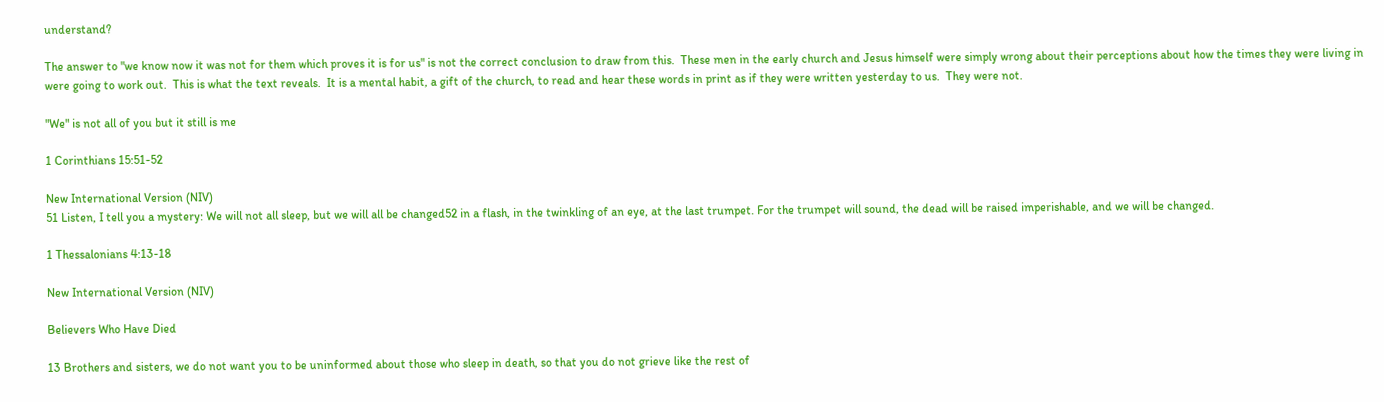understand?

The answer to "we know now it was not for them which proves it is for us" is not the correct conclusion to draw from this.  These men in the early church and Jesus himself were simply wrong about their perceptions about how the times they were living in were going to work out.  This is what the text reveals.  It is a mental habit, a gift of the church, to read and hear these words in print as if they were written yesterday to us.  They were not.

"We" is not all of you but it still is me

1 Corinthians 15:51-52

New International Version (NIV)
51 Listen, I tell you a mystery: We will not all sleep, but we will all be changed52 in a flash, in the twinkling of an eye, at the last trumpet. For the trumpet will sound, the dead will be raised imperishable, and we will be changed.

1 Thessalonians 4:13-18

New International Version (NIV)

Believers Who Have Died

13 Brothers and sisters, we do not want you to be uninformed about those who sleep in death, so that you do not grieve like the rest of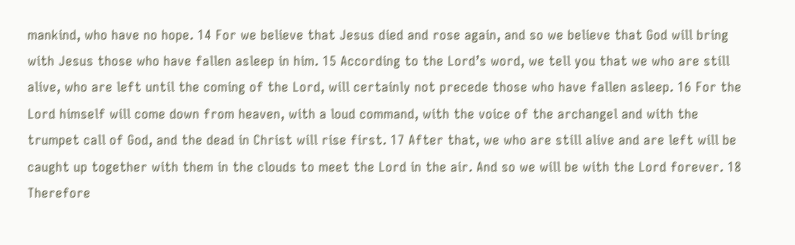mankind, who have no hope. 14 For we believe that Jesus died and rose again, and so we believe that God will bring with Jesus those who have fallen asleep in him. 15 According to the Lord’s word, we tell you that we who are still alive, who are left until the coming of the Lord, will certainly not precede those who have fallen asleep. 16 For the Lord himself will come down from heaven, with a loud command, with the voice of the archangel and with the trumpet call of God, and the dead in Christ will rise first. 17 After that, we who are still alive and are left will be caught up together with them in the clouds to meet the Lord in the air. And so we will be with the Lord forever. 18 Therefore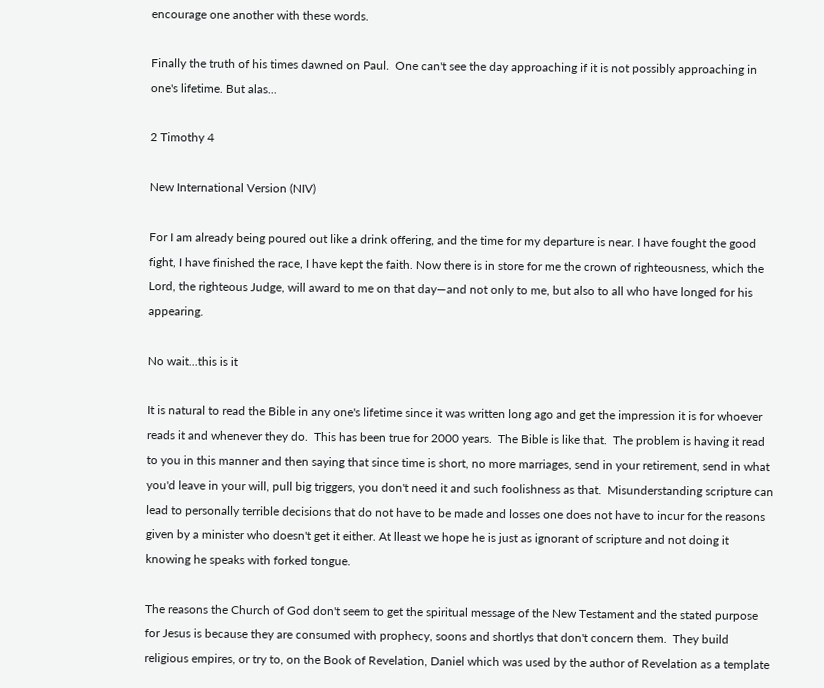encourage one another with these words.

Finally the truth of his times dawned on Paul.  One can't see the day approaching if it is not possibly approaching in one's lifetime. But alas...

2 Timothy 4

New International Version (NIV)

For I am already being poured out like a drink offering, and the time for my departure is near. I have fought the good fight, I have finished the race, I have kept the faith. Now there is in store for me the crown of righteousness, which the Lord, the righteous Judge, will award to me on that day—and not only to me, but also to all who have longed for his appearing.

No wait...this is it

It is natural to read the Bible in any one's lifetime since it was written long ago and get the impression it is for whoever reads it and whenever they do.  This has been true for 2000 years.  The Bible is like that.  The problem is having it read to you in this manner and then saying that since time is short, no more marriages, send in your retirement, send in what you'd leave in your will, pull big triggers, you don't need it and such foolishness as that.  Misunderstanding scripture can lead to personally terrible decisions that do not have to be made and losses one does not have to incur for the reasons given by a minister who doesn't get it either. At lleast we hope he is just as ignorant of scripture and not doing it knowing he speaks with forked tongue.

The reasons the Church of God don't seem to get the spiritual message of the New Testament and the stated purpose for Jesus is because they are consumed with prophecy, soons and shortlys that don't concern them.  They build religious empires, or try to, on the Book of Revelation, Daniel which was used by the author of Revelation as a template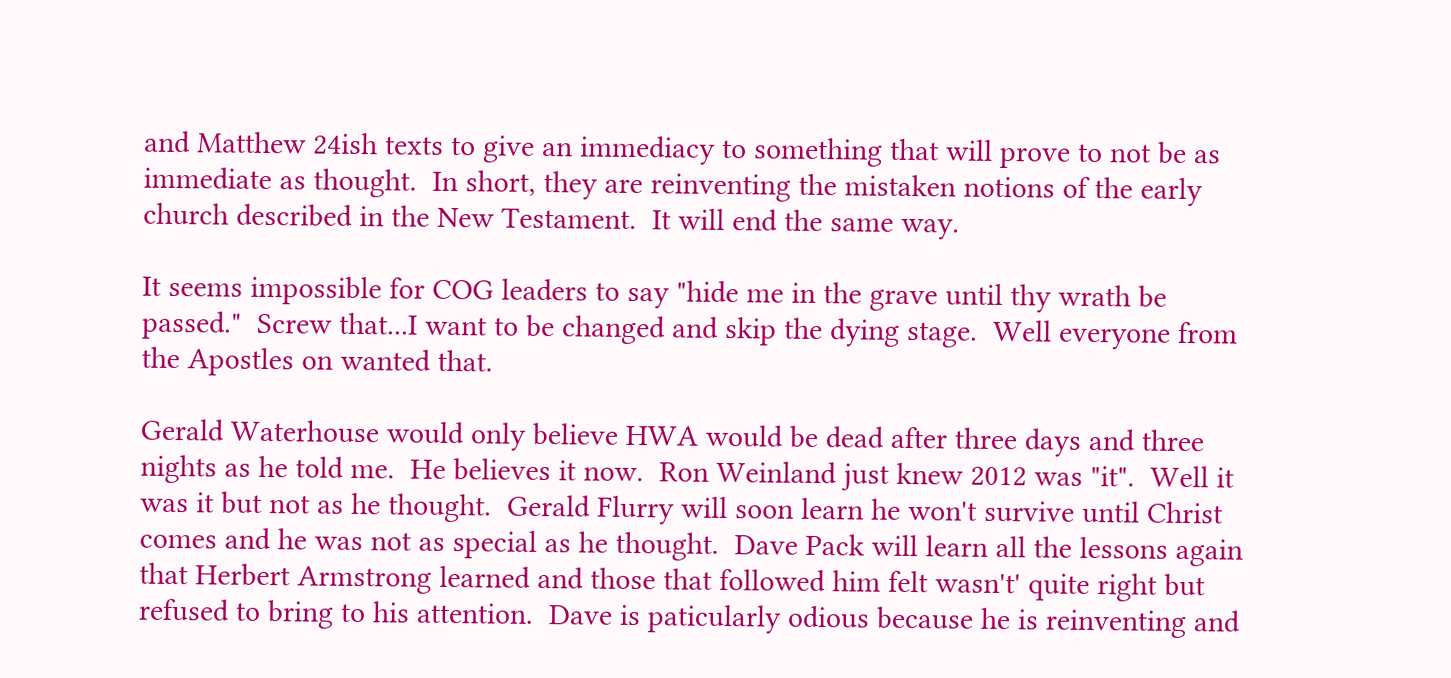and Matthew 24ish texts to give an immediacy to something that will prove to not be as immediate as thought.  In short, they are reinventing the mistaken notions of the early church described in the New Testament.  It will end the same way.

It seems impossible for COG leaders to say "hide me in the grave until thy wrath be passed."  Screw that...I want to be changed and skip the dying stage.  Well everyone from the Apostles on wanted that.

Gerald Waterhouse would only believe HWA would be dead after three days and three nights as he told me.  He believes it now.  Ron Weinland just knew 2012 was "it".  Well it was it but not as he thought.  Gerald Flurry will soon learn he won't survive until Christ comes and he was not as special as he thought.  Dave Pack will learn all the lessons again that Herbert Armstrong learned and those that followed him felt wasn't' quite right but refused to bring to his attention.  Dave is paticularly odious because he is reinventing and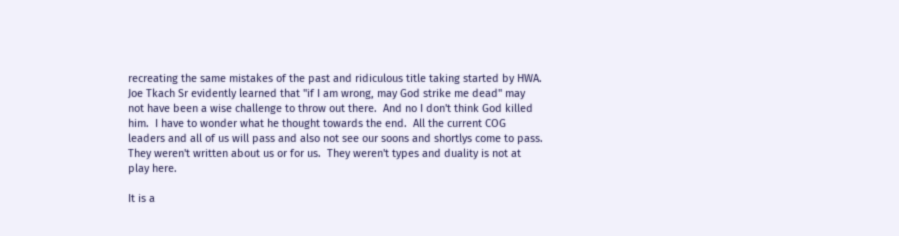recreating the same mistakes of the past and ridiculous title taking started by HWA.  Joe Tkach Sr evidently learned that "if I am wrong, may God strike me dead" may not have been a wise challenge to throw out there.  And no I don't think God killed him.  I have to wonder what he thought towards the end.  All the current COG leaders and all of us will pass and also not see our soons and shortlys come to pass.  They weren't written about us or for us.  They weren't types and duality is not at play here.

It is a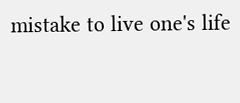mistake to live one's life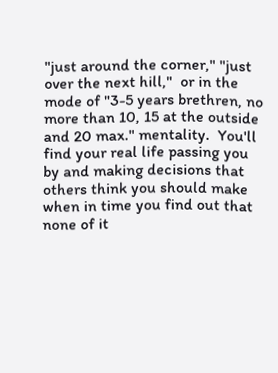"just around the corner," "just over the next hill,"  or in the mode of "3-5 years brethren, no more than 10, 15 at the outside and 20 max." mentality.  You'll find your real life passing you by and making decisions that others think you should make when in time you find out that none of it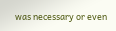was necessary or even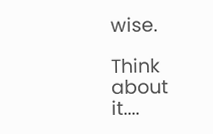wise.

Think about it....